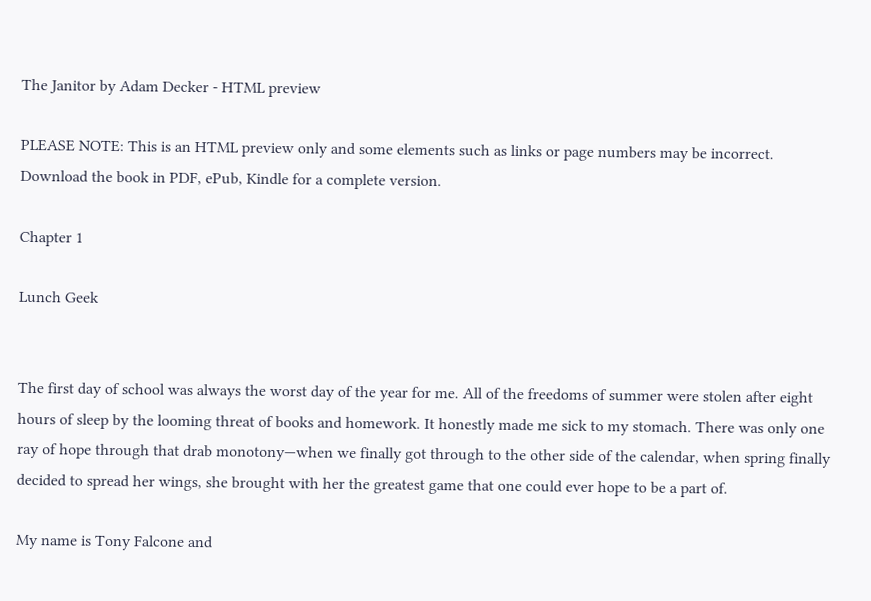The Janitor by Adam Decker - HTML preview

PLEASE NOTE: This is an HTML preview only and some elements such as links or page numbers may be incorrect.
Download the book in PDF, ePub, Kindle for a complete version.

Chapter 1

Lunch Geek


The first day of school was always the worst day of the year for me. All of the freedoms of summer were stolen after eight hours of sleep by the looming threat of books and homework. It honestly made me sick to my stomach. There was only one ray of hope through that drab monotony—when we finally got through to the other side of the calendar, when spring finally decided to spread her wings, she brought with her the greatest game that one could ever hope to be a part of.

My name is Tony Falcone and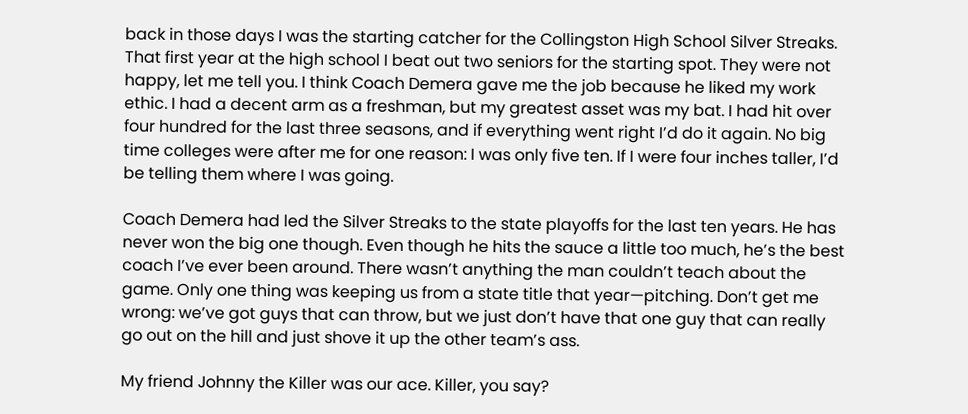back in those days I was the starting catcher for the Collingston High School Silver Streaks. That first year at the high school I beat out two seniors for the starting spot. They were not happy, let me tell you. I think Coach Demera gave me the job because he liked my work ethic. I had a decent arm as a freshman, but my greatest asset was my bat. I had hit over four hundred for the last three seasons, and if everything went right I’d do it again. No big time colleges were after me for one reason: I was only five ten. If I were four inches taller, I’d be telling them where I was going.

Coach Demera had led the Silver Streaks to the state playoffs for the last ten years. He has never won the big one though. Even though he hits the sauce a little too much, he’s the best coach I’ve ever been around. There wasn’t anything the man couldn’t teach about the game. Only one thing was keeping us from a state title that year—pitching. Don’t get me wrong: we’ve got guys that can throw, but we just don’t have that one guy that can really go out on the hill and just shove it up the other team’s ass.

My friend Johnny the Killer was our ace. Killer, you say?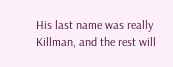His last name was really Killman, and the rest will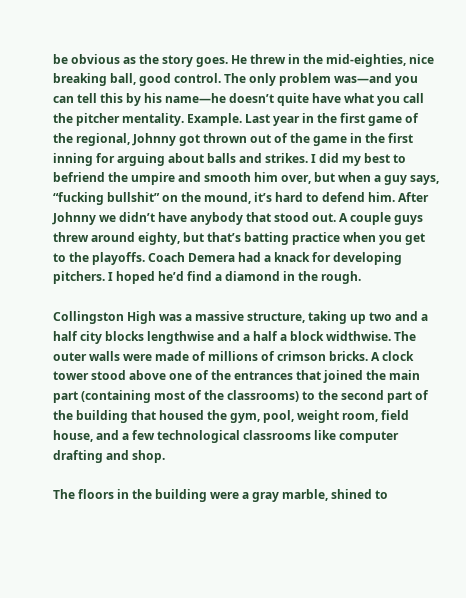be obvious as the story goes. He threw in the mid-eighties, nice breaking ball, good control. The only problem was—and you can tell this by his name—he doesn’t quite have what you call the pitcher mentality. Example. Last year in the first game of the regional, Johnny got thrown out of the game in the first inning for arguing about balls and strikes. I did my best to befriend the umpire and smooth him over, but when a guy says, “fucking bullshit” on the mound, it’s hard to defend him. After Johnny we didn’t have anybody that stood out. A couple guys threw around eighty, but that’s batting practice when you get to the playoffs. Coach Demera had a knack for developing pitchers. I hoped he’d find a diamond in the rough.

Collingston High was a massive structure, taking up two and a half city blocks lengthwise and a half a block widthwise. The outer walls were made of millions of crimson bricks. A clock tower stood above one of the entrances that joined the main part (containing most of the classrooms) to the second part of the building that housed the gym, pool, weight room, field house, and a few technological classrooms like computer drafting and shop.

The floors in the building were a gray marble, shined to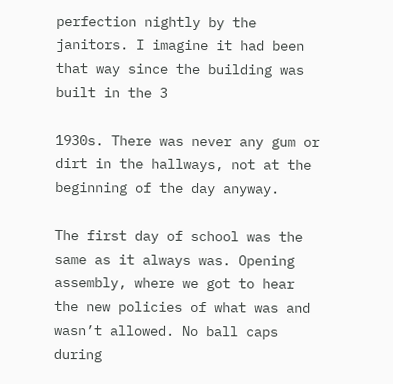perfection nightly by the janitors. I imagine it had been that way since the building was built in the 3

1930s. There was never any gum or dirt in the hallways, not at the beginning of the day anyway.

The first day of school was the same as it always was. Opening assembly, where we got to hear the new policies of what was and wasn’t allowed. No ball caps during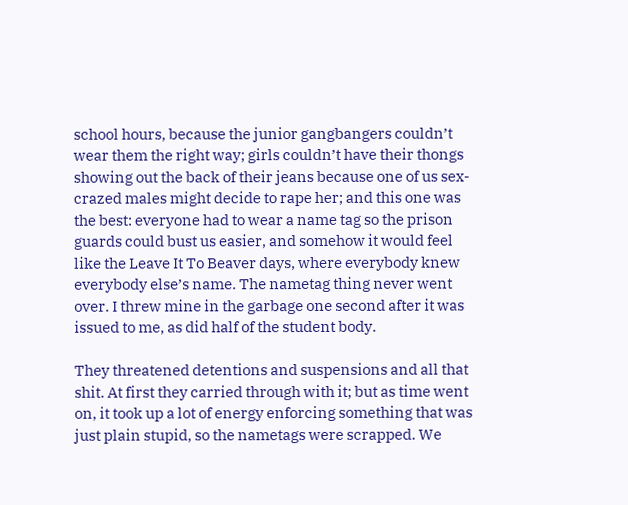school hours, because the junior gangbangers couldn’t wear them the right way; girls couldn’t have their thongs showing out the back of their jeans because one of us sex-crazed males might decide to rape her; and this one was the best: everyone had to wear a name tag so the prison guards could bust us easier, and somehow it would feel like the Leave It To Beaver days, where everybody knew everybody else’s name. The nametag thing never went over. I threw mine in the garbage one second after it was issued to me, as did half of the student body.

They threatened detentions and suspensions and all that shit. At first they carried through with it; but as time went on, it took up a lot of energy enforcing something that was just plain stupid, so the nametags were scrapped. We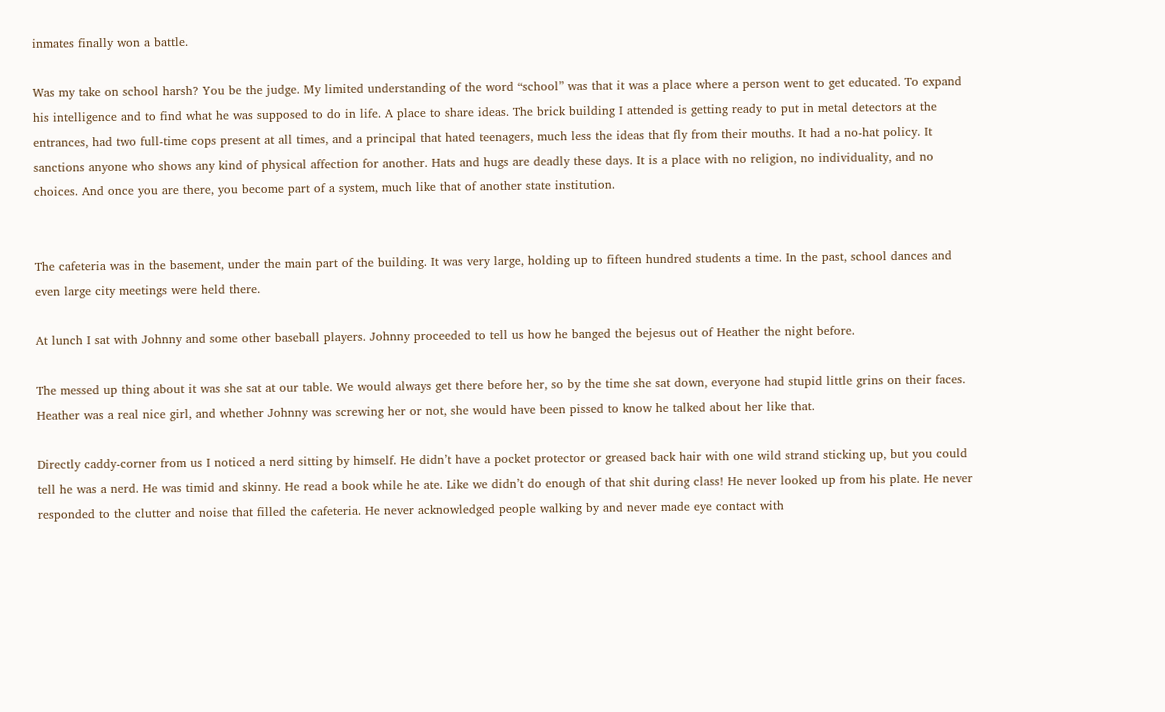inmates finally won a battle.

Was my take on school harsh? You be the judge. My limited understanding of the word “school” was that it was a place where a person went to get educated. To expand his intelligence and to find what he was supposed to do in life. A place to share ideas. The brick building I attended is getting ready to put in metal detectors at the entrances, had two full-time cops present at all times, and a principal that hated teenagers, much less the ideas that fly from their mouths. It had a no-hat policy. It sanctions anyone who shows any kind of physical affection for another. Hats and hugs are deadly these days. It is a place with no religion, no individuality, and no choices. And once you are there, you become part of a system, much like that of another state institution.


The cafeteria was in the basement, under the main part of the building. It was very large, holding up to fifteen hundred students a time. In the past, school dances and even large city meetings were held there.

At lunch I sat with Johnny and some other baseball players. Johnny proceeded to tell us how he banged the bejesus out of Heather the night before.

The messed up thing about it was she sat at our table. We would always get there before her, so by the time she sat down, everyone had stupid little grins on their faces. Heather was a real nice girl, and whether Johnny was screwing her or not, she would have been pissed to know he talked about her like that.

Directly caddy-corner from us I noticed a nerd sitting by himself. He didn’t have a pocket protector or greased back hair with one wild strand sticking up, but you could tell he was a nerd. He was timid and skinny. He read a book while he ate. Like we didn’t do enough of that shit during class! He never looked up from his plate. He never responded to the clutter and noise that filled the cafeteria. He never acknowledged people walking by and never made eye contact with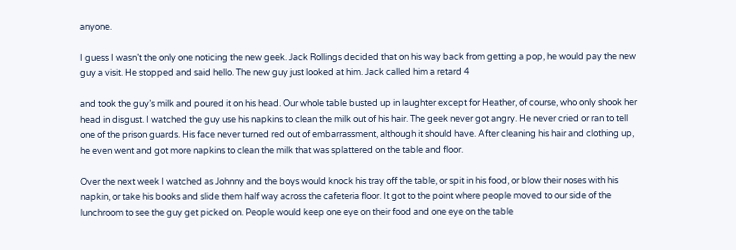anyone.

I guess I wasn’t the only one noticing the new geek. Jack Rollings decided that on his way back from getting a pop, he would pay the new guy a visit. He stopped and said hello. The new guy just looked at him. Jack called him a retard 4

and took the guy’s milk and poured it on his head. Our whole table busted up in laughter except for Heather, of course, who only shook her head in disgust. I watched the guy use his napkins to clean the milk out of his hair. The geek never got angry. He never cried or ran to tell one of the prison guards. His face never turned red out of embarrassment, although it should have. After cleaning his hair and clothing up, he even went and got more napkins to clean the milk that was splattered on the table and floor.

Over the next week I watched as Johnny and the boys would knock his tray off the table, or spit in his food, or blow their noses with his napkin, or take his books and slide them half way across the cafeteria floor. It got to the point where people moved to our side of the lunchroom to see the guy get picked on. People would keep one eye on their food and one eye on the table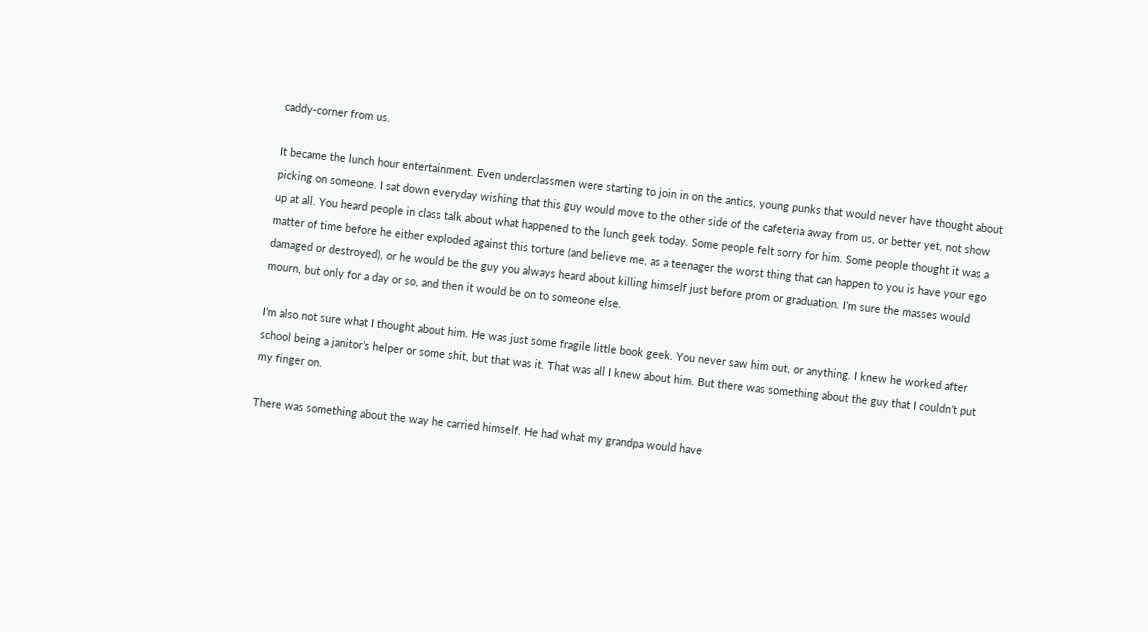caddy-corner from us.

It became the lunch hour entertainment. Even underclassmen were starting to join in on the antics, young punks that would never have thought about picking on someone. I sat down everyday wishing that this guy would move to the other side of the cafeteria away from us, or better yet, not show up at all. You heard people in class talk about what happened to the lunch geek today. Some people felt sorry for him. Some people thought it was a matter of time before he either exploded against this torture (and believe me, as a teenager the worst thing that can happen to you is have your ego damaged or destroyed), or he would be the guy you always heard about killing himself just before prom or graduation. I’m sure the masses would mourn, but only for a day or so, and then it would be on to someone else.

I’m also not sure what I thought about him. He was just some fragile little book geek. You never saw him out, or anything. I knew he worked after school being a janitor’s helper or some shit, but that was it. That was all I knew about him. But there was something about the guy that I couldn’t put my finger on.

There was something about the way he carried himself. He had what my grandpa would have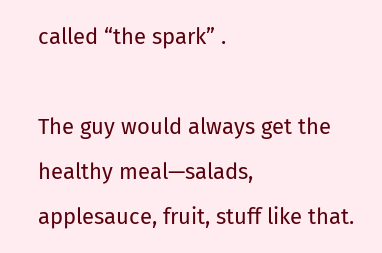called “the spark” .

The guy would always get the healthy meal—salads, applesauce, fruit, stuff like that.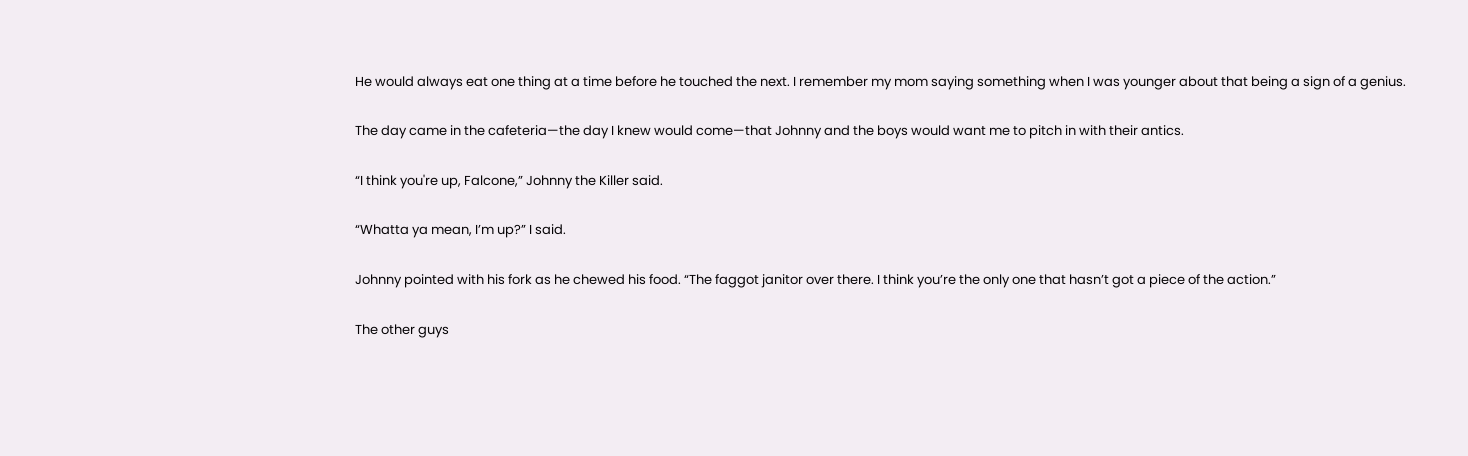He would always eat one thing at a time before he touched the next. I remember my mom saying something when I was younger about that being a sign of a genius.

The day came in the cafeteria—the day I knew would come—that Johnny and the boys would want me to pitch in with their antics.

“I think you're up, Falcone,” Johnny the Killer said.

“Whatta ya mean, I’m up?” I said.

Johnny pointed with his fork as he chewed his food. “The faggot janitor over there. I think you’re the only one that hasn’t got a piece of the action.”

The other guys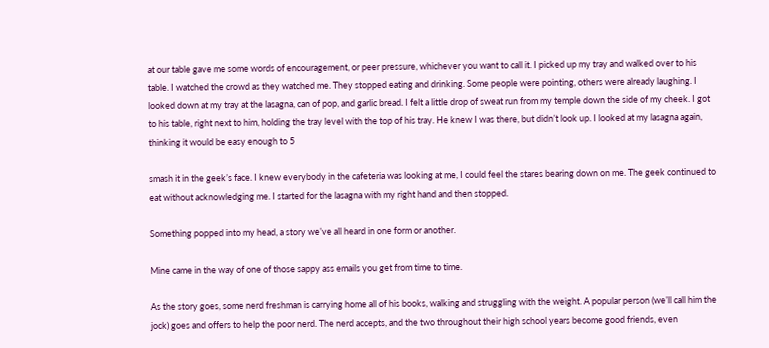at our table gave me some words of encouragement, or peer pressure, whichever you want to call it. I picked up my tray and walked over to his table. I watched the crowd as they watched me. They stopped eating and drinking. Some people were pointing, others were already laughing. I looked down at my tray at the lasagna, can of pop, and garlic bread. I felt a little drop of sweat run from my temple down the side of my cheek. I got to his table, right next to him, holding the tray level with the top of his tray. He knew I was there, but didn’t look up. I looked at my lasagna again, thinking it would be easy enough to 5

smash it in the geek’s face. I knew everybody in the cafeteria was looking at me, I could feel the stares bearing down on me. The geek continued to eat without acknowledging me. I started for the lasagna with my right hand and then stopped.

Something popped into my head, a story we’ve all heard in one form or another.

Mine came in the way of one of those sappy ass emails you get from time to time.

As the story goes, some nerd freshman is carrying home all of his books, walking and struggling with the weight. A popular person (we’ll call him the jock) goes and offers to help the poor nerd. The nerd accepts, and the two throughout their high school years become good friends, even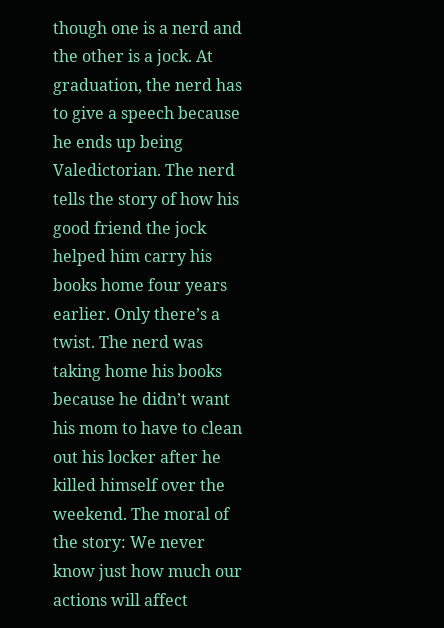though one is a nerd and the other is a jock. At graduation, the nerd has to give a speech because he ends up being Valedictorian. The nerd tells the story of how his good friend the jock helped him carry his books home four years earlier. Only there’s a twist. The nerd was taking home his books because he didn’t want his mom to have to clean out his locker after he killed himself over the weekend. The moral of the story: We never know just how much our actions will affect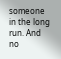someone in the long run. And no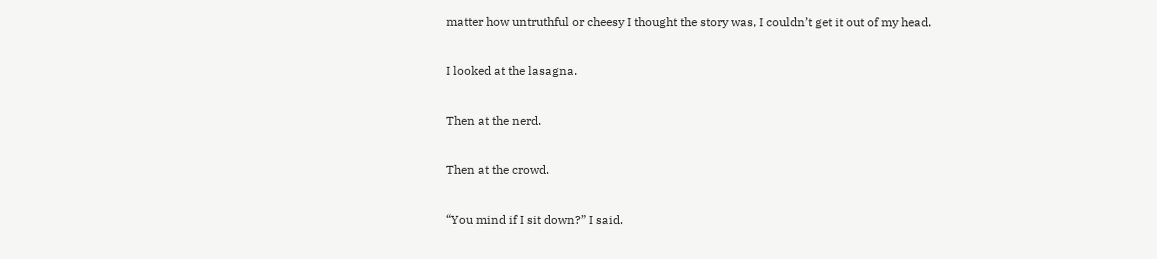matter how untruthful or cheesy I thought the story was, I couldn’t get it out of my head.

I looked at the lasagna.

Then at the nerd.

Then at the crowd.

“You mind if I sit down?” I said.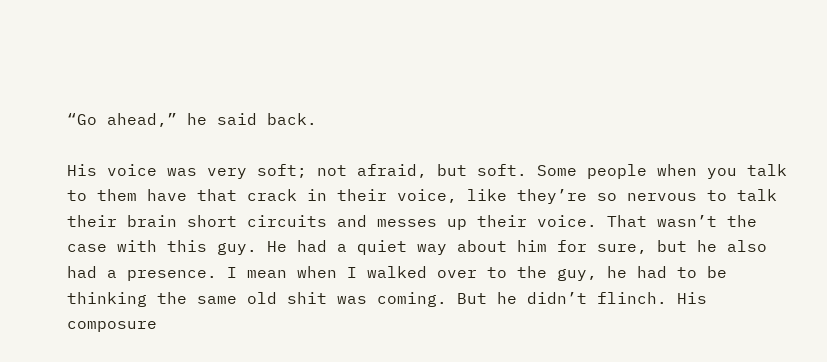“Go ahead,” he said back.

His voice was very soft; not afraid, but soft. Some people when you talk to them have that crack in their voice, like they’re so nervous to talk their brain short circuits and messes up their voice. That wasn’t the case with this guy. He had a quiet way about him for sure, but he also had a presence. I mean when I walked over to the guy, he had to be thinking the same old shit was coming. But he didn’t flinch. His composure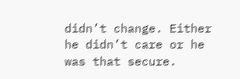didn’t change. Either he didn’t care or he was that secure.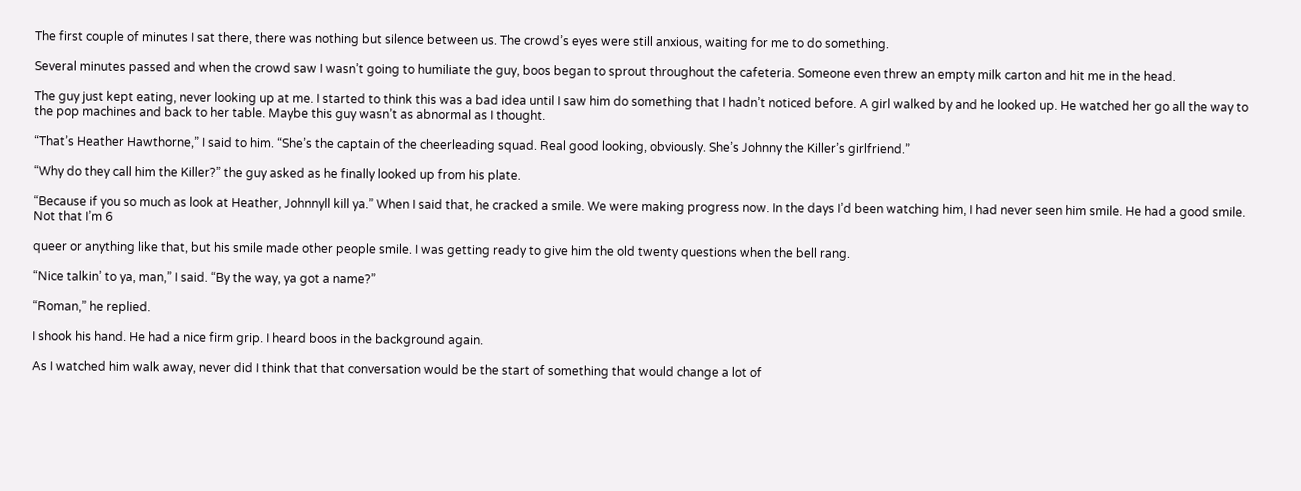The first couple of minutes I sat there, there was nothing but silence between us. The crowd’s eyes were still anxious, waiting for me to do something.

Several minutes passed and when the crowd saw I wasn’t going to humiliate the guy, boos began to sprout throughout the cafeteria. Someone even threw an empty milk carton and hit me in the head.

The guy just kept eating, never looking up at me. I started to think this was a bad idea until I saw him do something that I hadn’t noticed before. A girl walked by and he looked up. He watched her go all the way to the pop machines and back to her table. Maybe this guy wasn’t as abnormal as I thought.

“That’s Heather Hawthorne,” I said to him. “She’s the captain of the cheerleading squad. Real good looking, obviously. She’s Johnny the Killer’s girlfriend.”

“Why do they call him the Killer?” the guy asked as he finally looked up from his plate.

“Because if you so much as look at Heather, Johnnyll kill ya.” When I said that, he cracked a smile. We were making progress now. In the days I’d been watching him, I had never seen him smile. He had a good smile. Not that I’m 6

queer or anything like that, but his smile made other people smile. I was getting ready to give him the old twenty questions when the bell rang.

“Nice talkin’ to ya, man,” I said. “By the way, ya got a name?”

“Roman,” he replied.

I shook his hand. He had a nice firm grip. I heard boos in the background again.

As I watched him walk away, never did I think that that conversation would be the start of something that would change a lot of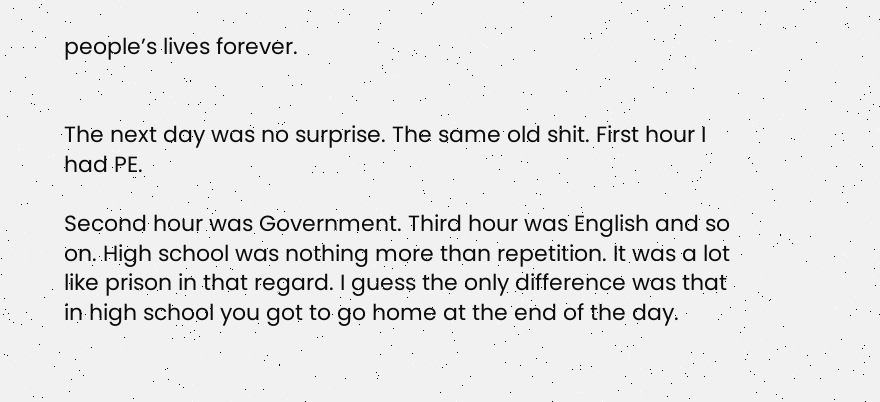people’s lives forever.


The next day was no surprise. The same old shit. First hour I had PE.

Second hour was Government. Third hour was English and so on. High school was nothing more than repetition. It was a lot like prison in that regard. I guess the only difference was that in high school you got to go home at the end of the day.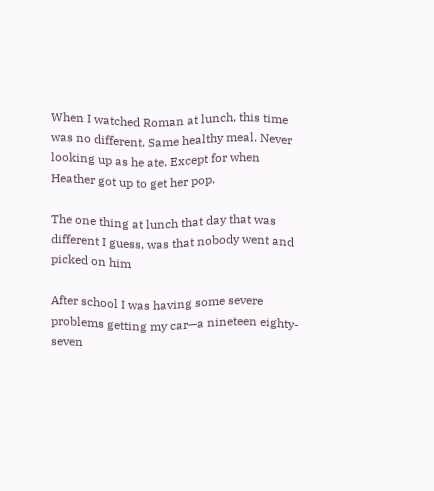When I watched Roman at lunch, this time was no different. Same healthy meal. Never looking up as he ate. Except for when Heather got up to get her pop.

The one thing at lunch that day that was different I guess, was that nobody went and picked on him

After school I was having some severe problems getting my car—a nineteen eighty-seven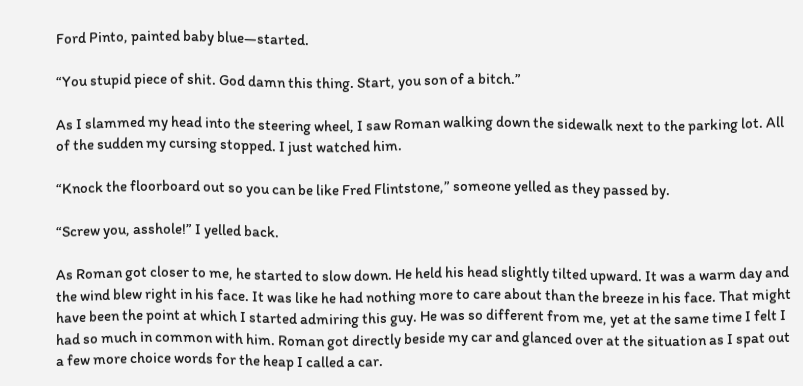Ford Pinto, painted baby blue—started.

“You stupid piece of shit. God damn this thing. Start, you son of a bitch.”

As I slammed my head into the steering wheel, I saw Roman walking down the sidewalk next to the parking lot. All of the sudden my cursing stopped. I just watched him.

“Knock the floorboard out so you can be like Fred Flintstone,” someone yelled as they passed by.

“Screw you, asshole!” I yelled back.

As Roman got closer to me, he started to slow down. He held his head slightly tilted upward. It was a warm day and the wind blew right in his face. It was like he had nothing more to care about than the breeze in his face. That might have been the point at which I started admiring this guy. He was so different from me, yet at the same time I felt I had so much in common with him. Roman got directly beside my car and glanced over at the situation as I spat out a few more choice words for the heap I called a car.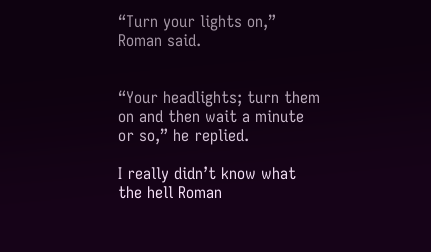“Turn your lights on,” Roman said.


“Your headlights; turn them on and then wait a minute or so,” he replied.

I really didn’t know what the hell Roman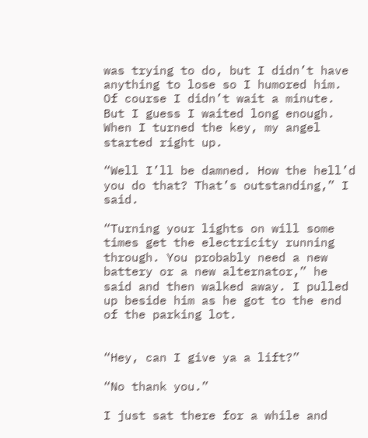was trying to do, but I didn’t have anything to lose so I humored him. Of course I didn’t wait a minute. But I guess I waited long enough. When I turned the key, my angel started right up.

“Well I’ll be damned. How the hell’d you do that? That’s outstanding,” I said.

“Turning your lights on will some times get the electricity running through. You probably need a new battery or a new alternator,” he said and then walked away. I pulled up beside him as he got to the end of the parking lot.


“Hey, can I give ya a lift?”

“No thank you.”

I just sat there for a while and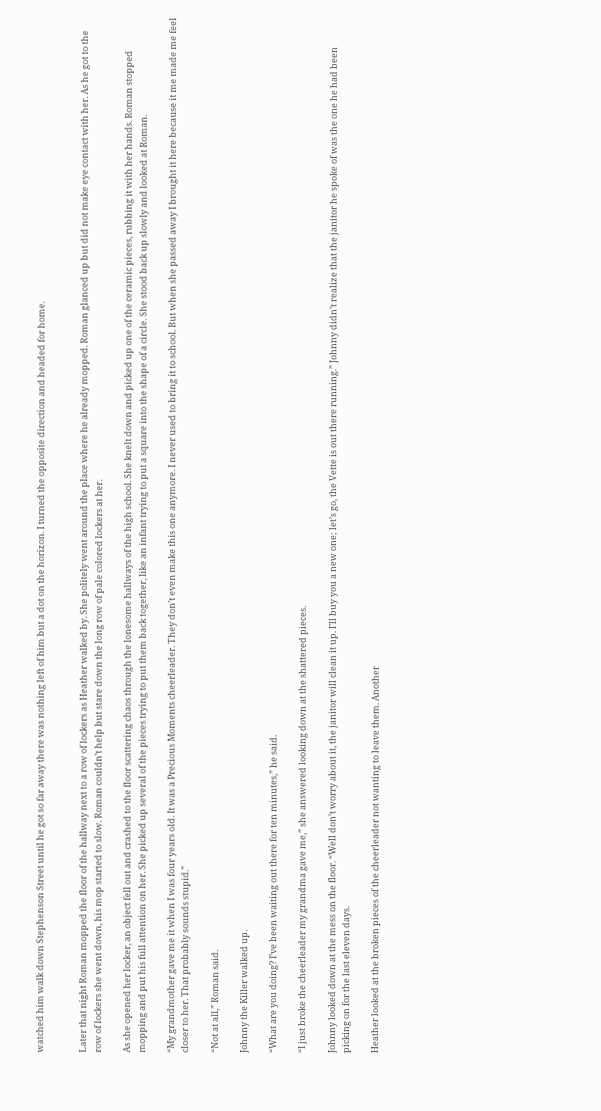watched him walk down Stephenson Street until he got so far away there was nothing left of him but a dot on the horizon. I turned the opposite direction and headed for home.


Later that night Roman mopped the floor of the hallway next to a row of lockers as Heather walked by. She politely went around the place where he already mopped. Roman glanced up but did not make eye contact with her. As he got to the row of lockers she went down, his mop started to slow. Roman couldn’t help but stare down the long row of pale colored lockers at her.

As she opened her locker, an object fell out and crashed to the floor scattering chaos through the lonesome hallways of the high school. She knelt down and picked up one of the ceramic pieces, rubbing it with her hands. Roman stopped mopping and put his full attention on her. She picked up several of the pieces trying to put them back together, like an infant trying to put a square into the shape of a circle. She stood back up slowly and looked at Roman.

“My grandmother gave me it when I was four years old. It was a Precious Moments cheerleader. They don’t even make this one anymore. I never used to bring it to school. But when she passed away I brought it here because it me made me feel closer to her. That probably sounds stupid.”

“Not at all,” Roman said.

Johnny the Killer walked up.

“What are you doing? I’ve been waiting out there for ten minutes,” he said.

“I just broke the cheerleader my grandma gave me,” she answered looking down at the shattered pieces.

Johnny looked down at the mess on the floor. “Well don’t worry about it, the janitor will clean it up. I’ll buy you a new one; let’s go, the Vette is out there running.” Johnny didn’t realize that the janitor he spoke of was the one he had been picking on for the last eleven days.

Heather looked at the broken pieces of the cheerleader not wanting to leave them. Another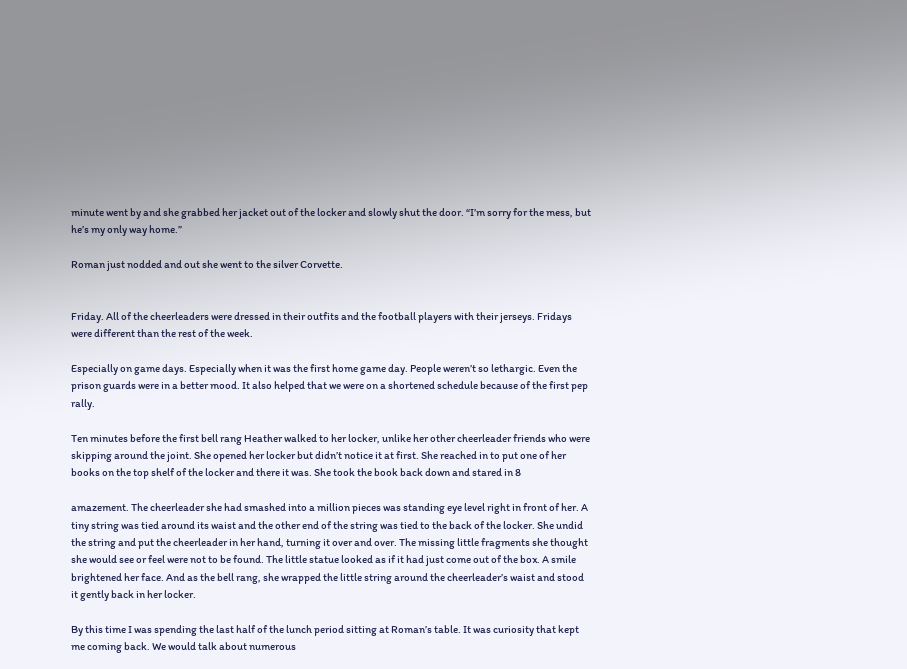minute went by and she grabbed her jacket out of the locker and slowly shut the door. “I’m sorry for the mess, but he’s my only way home.”

Roman just nodded and out she went to the silver Corvette.


Friday. All of the cheerleaders were dressed in their outfits and the football players with their jerseys. Fridays were different than the rest of the week.

Especially on game days. Especially when it was the first home game day. People weren’t so lethargic. Even the prison guards were in a better mood. It also helped that we were on a shortened schedule because of the first pep rally.

Ten minutes before the first bell rang Heather walked to her locker, unlike her other cheerleader friends who were skipping around the joint. She opened her locker but didn’t notice it at first. She reached in to put one of her books on the top shelf of the locker and there it was. She took the book back down and stared in 8

amazement. The cheerleader she had smashed into a million pieces was standing eye level right in front of her. A tiny string was tied around its waist and the other end of the string was tied to the back of the locker. She undid the string and put the cheerleader in her hand, turning it over and over. The missing little fragments she thought she would see or feel were not to be found. The little statue looked as if it had just come out of the box. A smile brightened her face. And as the bell rang, she wrapped the little string around the cheerleader’s waist and stood it gently back in her locker.

By this time I was spending the last half of the lunch period sitting at Roman’s table. It was curiosity that kept me coming back. We would talk about numerous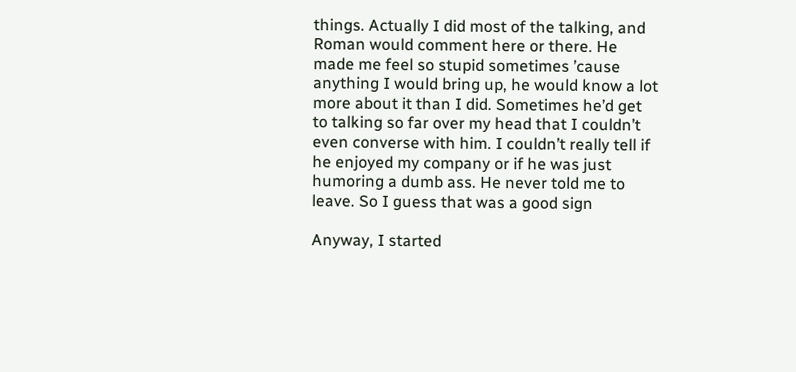things. Actually I did most of the talking, and Roman would comment here or there. He made me feel so stupid sometimes ’cause anything I would bring up, he would know a lot more about it than I did. Sometimes he’d get to talking so far over my head that I couldn’t even converse with him. I couldn’t really tell if he enjoyed my company or if he was just humoring a dumb ass. He never told me to leave. So I guess that was a good sign

Anyway, I started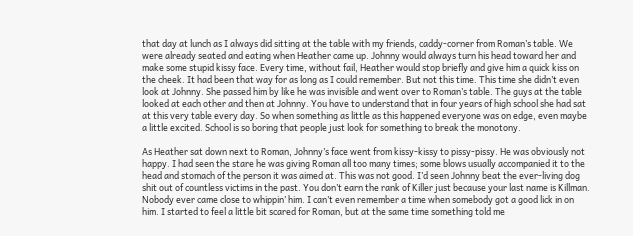that day at lunch as I always did sitting at the table with my friends, caddy-corner from Roman’s table. We were already seated and eating when Heather came up. Johnny would always turn his head toward her and make some stupid kissy face. Every time, without fail, Heather would stop briefly and give him a quick kiss on the cheek. It had been that way for as long as I could remember. But not this time. This time she didn’t even look at Johnny. She passed him by like he was invisible and went over to Roman’s table. The guys at the table looked at each other and then at Johnny. You have to understand that in four years of high school she had sat at this very table every day. So when something as little as this happened everyone was on edge, even maybe a little excited. School is so boring that people just look for something to break the monotony.

As Heather sat down next to Roman, Johnny’s face went from kissy-kissy to pissy-pissy. He was obviously not happy. I had seen the stare he was giving Roman all too many times; some blows usually accompanied it to the head and stomach of the person it was aimed at. This was not good. I’d seen Johnny beat the ever-living dog shit out of countless victims in the past. You don’t earn the rank of Killer just because your last name is Killman. Nobody ever came close to whippin’ him. I can’t even remember a time when somebody got a good lick in on him. I started to feel a little bit scared for Roman, but at the same time something told me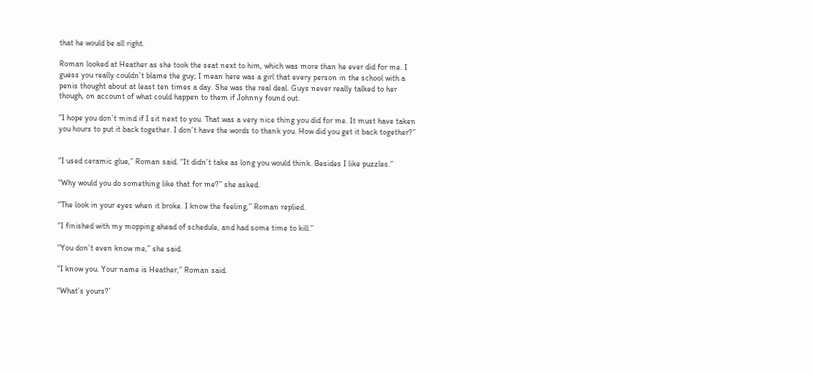that he would be all right.

Roman looked at Heather as she took the seat next to him, which was more than he ever did for me. I guess you really couldn’t blame the guy; I mean here was a girl that every person in the school with a penis thought about at least ten times a day. She was the real deal. Guys never really talked to her though, on account of what could happen to them if Johnny found out.

“I hope you don’t mind if I sit next to you. That was a very nice thing you did for me. It must have taken you hours to put it back together. I don’t have the words to thank you. How did you get it back together?”


“I used ceramic glue,” Roman said. “It didn’t take as long you would think. Besides I like puzzles.”

“Why would you do something like that for me?” she asked.

“The look in your eyes when it broke. I know the feeling,” Roman replied.

“I finished with my mopping ahead of schedule, and had some time to kill.”

“You don’t even know me,” she said.

“I know you. Your name is Heather,” Roman said.

“What’s yours?’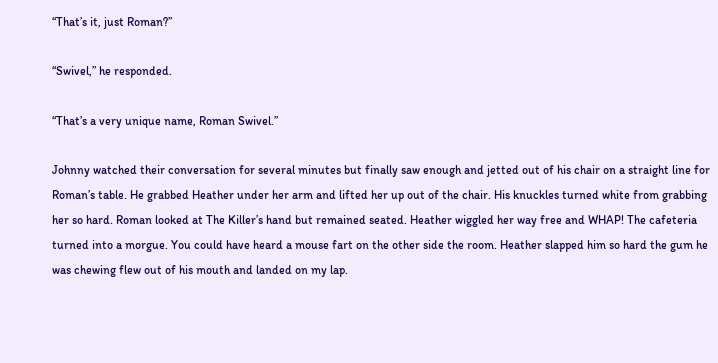“That’s it, just Roman?”

“Swivel,” he responded.

“That’s a very unique name, Roman Swivel.”

Johnny watched their conversation for several minutes but finally saw enough and jetted out of his chair on a straight line for Roman’s table. He grabbed Heather under her arm and lifted her up out of the chair. His knuckles turned white from grabbing her so hard. Roman looked at The Killer’s hand but remained seated. Heather wiggled her way free and WHAP! The cafeteria turned into a morgue. You could have heard a mouse fart on the other side the room. Heather slapped him so hard the gum he was chewing flew out of his mouth and landed on my lap.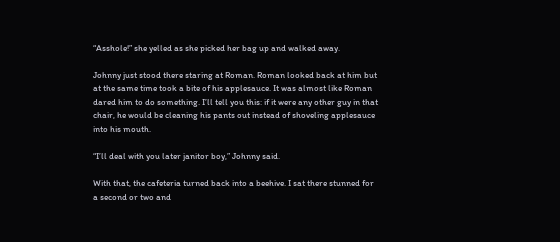“Asshole!” she yelled as she picked her bag up and walked away.

Johnny just stood there staring at Roman. Roman looked back at him but at the same time took a bite of his applesauce. It was almost like Roman dared him to do something. I’ll tell you this: if it were any other guy in that chair, he would be cleaning his pants out instead of shoveling applesauce into his mouth.

“I’ll deal with you later janitor boy,” Johnny said.

With that, the cafeteria turned back into a beehive. I sat there stunned for a second or two and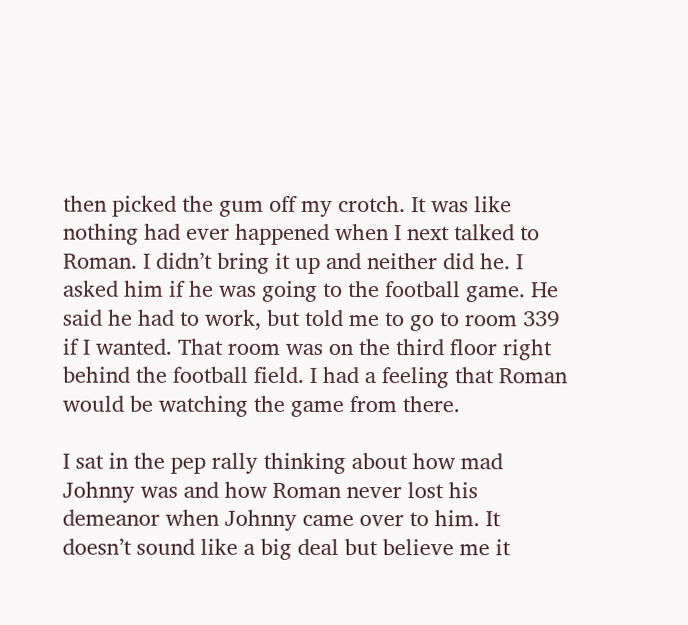then picked the gum off my crotch. It was like nothing had ever happened when I next talked to Roman. I didn’t bring it up and neither did he. I asked him if he was going to the football game. He said he had to work, but told me to go to room 339 if I wanted. That room was on the third floor right behind the football field. I had a feeling that Roman would be watching the game from there.

I sat in the pep rally thinking about how mad Johnny was and how Roman never lost his demeanor when Johnny came over to him. It doesn’t sound like a big deal but believe me it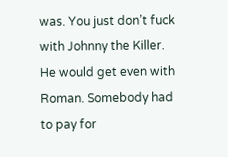was. You just don’t fuck with Johnny the Killer. He would get even with Roman. Somebody had to pay for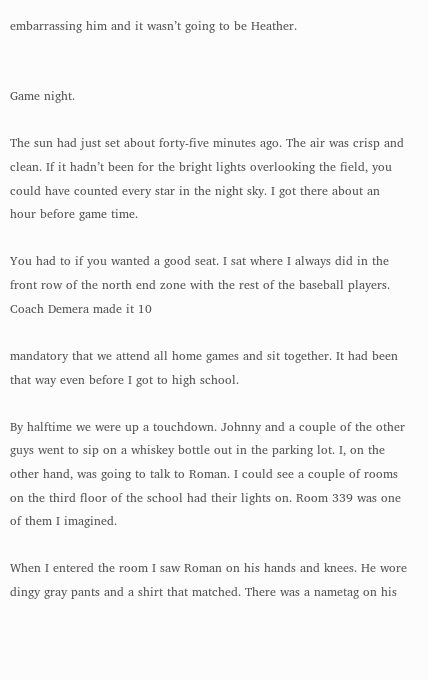embarrassing him and it wasn’t going to be Heather.


Game night.

The sun had just set about forty-five minutes ago. The air was crisp and clean. If it hadn’t been for the bright lights overlooking the field, you could have counted every star in the night sky. I got there about an hour before game time.

You had to if you wanted a good seat. I sat where I always did in the front row of the north end zone with the rest of the baseball players. Coach Demera made it 10

mandatory that we attend all home games and sit together. It had been that way even before I got to high school.

By halftime we were up a touchdown. Johnny and a couple of the other guys went to sip on a whiskey bottle out in the parking lot. I, on the other hand, was going to talk to Roman. I could see a couple of rooms on the third floor of the school had their lights on. Room 339 was one of them I imagined.

When I entered the room I saw Roman on his hands and knees. He wore dingy gray pants and a shirt that matched. There was a nametag on his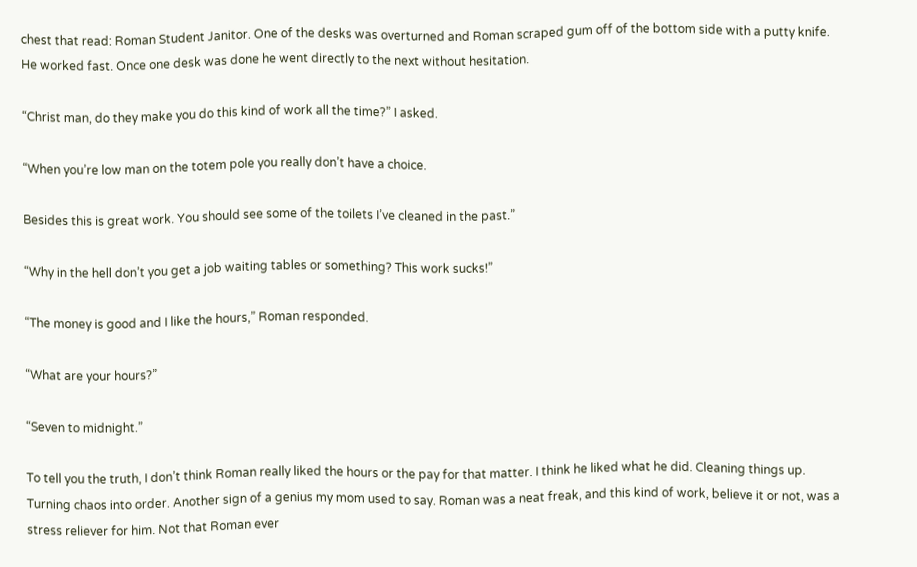chest that read: Roman Student Janitor. One of the desks was overturned and Roman scraped gum off of the bottom side with a putty knife. He worked fast. Once one desk was done he went directly to the next without hesitation.

“Christ man, do they make you do this kind of work all the time?” I asked.

“When you’re low man on the totem pole you really don’t have a choice.

Besides this is great work. You should see some of the toilets I’ve cleaned in the past.”

“Why in the hell don’t you get a job waiting tables or something? This work sucks!”

“The money is good and I like the hours,” Roman responded.

“What are your hours?”

“Seven to midnight.”

To tell you the truth, I don’t think Roman really liked the hours or the pay for that matter. I think he liked what he did. Cleaning things up. Turning chaos into order. Another sign of a genius my mom used to say. Roman was a neat freak, and this kind of work, believe it or not, was a stress reliever for him. Not that Roman ever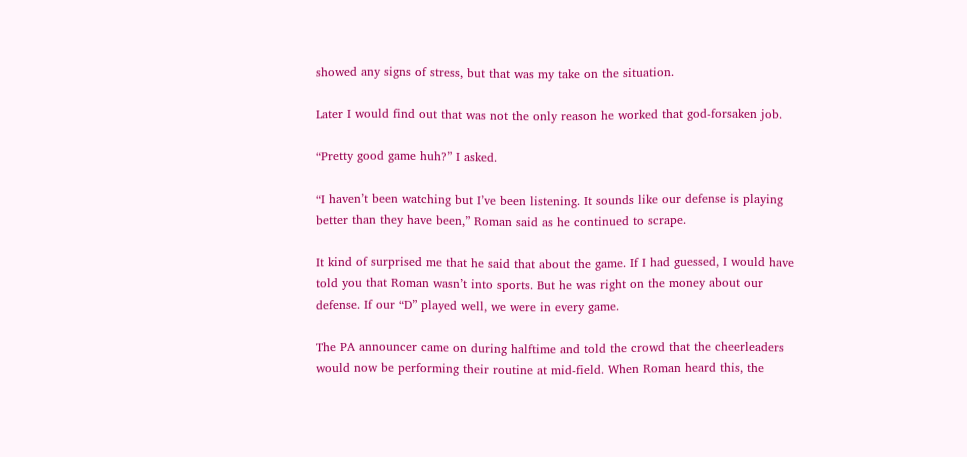showed any signs of stress, but that was my take on the situation.

Later I would find out that was not the only reason he worked that god-forsaken job.

“Pretty good game huh?” I asked.

“I haven’t been watching but I’ve been listening. It sounds like our defense is playing better than they have been,” Roman said as he continued to scrape.

It kind of surprised me that he said that about the game. If I had guessed, I would have told you that Roman wasn’t into sports. But he was right on the money about our defense. If our “D” played well, we were in every game.

The PA announcer came on during halftime and told the crowd that the cheerleaders would now be performing their routine at mid-field. When Roman heard this, the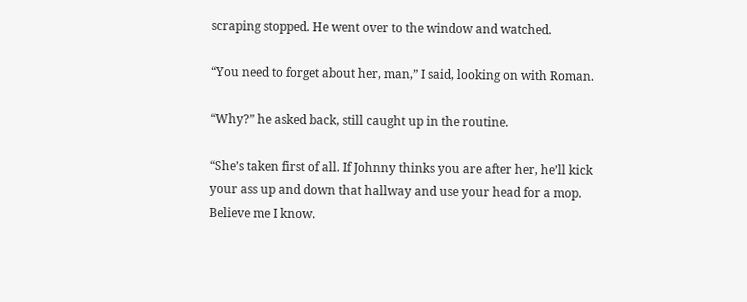scraping stopped. He went over to the window and watched.

“You need to forget about her, man,” I said, looking on with Roman.

“Why?” he asked back, still caught up in the routine.

“She’s taken first of all. If Johnny thinks you are after her, he’ll kick your ass up and down that hallway and use your head for a mop. Believe me I know.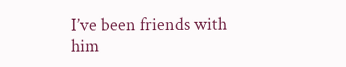I’ve been friends with him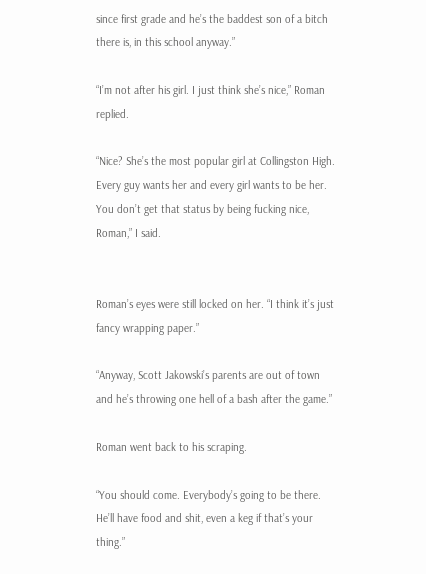since first grade and he’s the baddest son of a bitch there is, in this school anyway.”

“I’m not after his girl. I just think she’s nice,” Roman replied.

“Nice? She’s the most popular girl at Collingston High. Every guy wants her and every girl wants to be her. You don’t get that status by being fucking nice, Roman,” I said.


Roman’s eyes were still locked on her. “I think it’s just fancy wrapping paper.”

“Anyway, Scott Jakowski’s parents are out of town and he’s throwing one hell of a bash after the game.”

Roman went back to his scraping.

“You should come. Everybody’s going to be there. He’ll have food and shit, even a keg if that’s your thing.”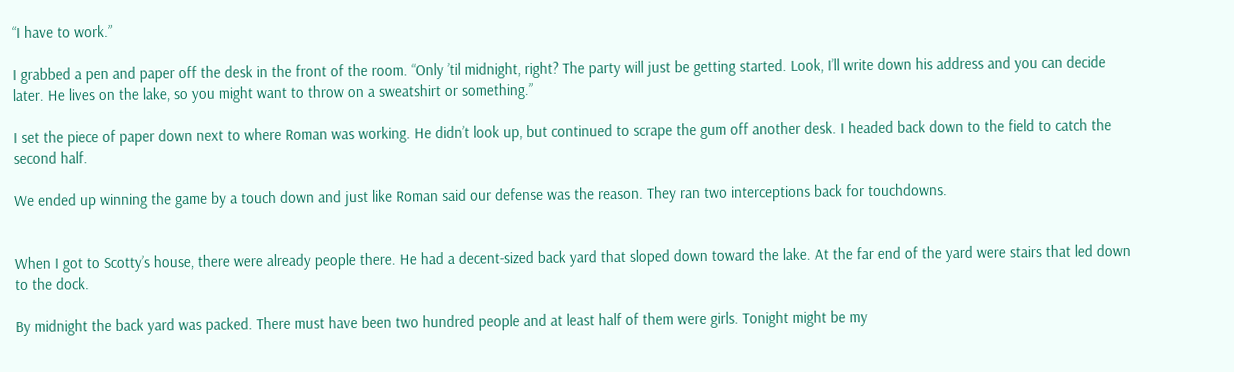“I have to work.”

I grabbed a pen and paper off the desk in the front of the room. “Only ’til midnight, right? The party will just be getting started. Look, I’ll write down his address and you can decide later. He lives on the lake, so you might want to throw on a sweatshirt or something.”

I set the piece of paper down next to where Roman was working. He didn’t look up, but continued to scrape the gum off another desk. I headed back down to the field to catch the second half.

We ended up winning the game by a touch down and just like Roman said our defense was the reason. They ran two interceptions back for touchdowns.


When I got to Scotty’s house, there were already people there. He had a decent-sized back yard that sloped down toward the lake. At the far end of the yard were stairs that led down to the dock.

By midnight the back yard was packed. There must have been two hundred people and at least half of them were girls. Tonight might be my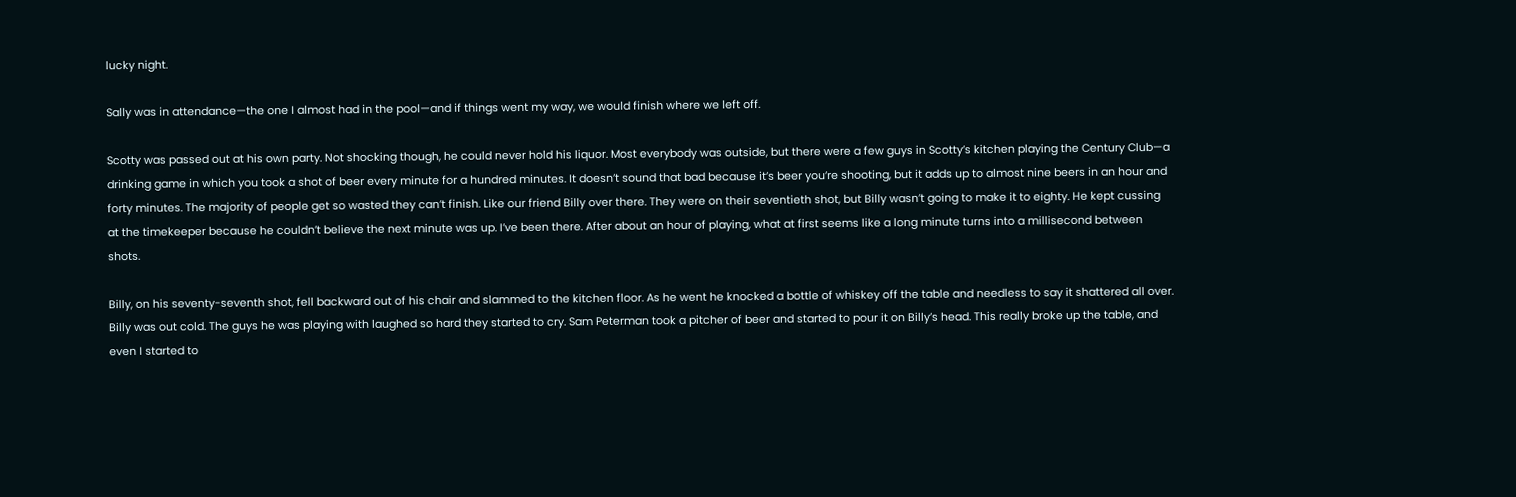lucky night.

Sally was in attendance—the one I almost had in the pool—and if things went my way, we would finish where we left off.

Scotty was passed out at his own party. Not shocking though, he could never hold his liquor. Most everybody was outside, but there were a few guys in Scotty’s kitchen playing the Century Club—a drinking game in which you took a shot of beer every minute for a hundred minutes. It doesn’t sound that bad because it’s beer you’re shooting, but it adds up to almost nine beers in an hour and forty minutes. The majority of people get so wasted they can’t finish. Like our friend Billy over there. They were on their seventieth shot, but Billy wasn’t going to make it to eighty. He kept cussing at the timekeeper because he couldn’t believe the next minute was up. I’ve been there. After about an hour of playing, what at first seems like a long minute turns into a millisecond between shots.

Billy, on his seventy-seventh shot, fell backward out of his chair and slammed to the kitchen floor. As he went he knocked a bottle of whiskey off the table and needless to say it shattered all over. Billy was out cold. The guys he was playing with laughed so hard they started to cry. Sam Peterman took a pitcher of beer and started to pour it on Billy’s head. This really broke up the table, and even I started to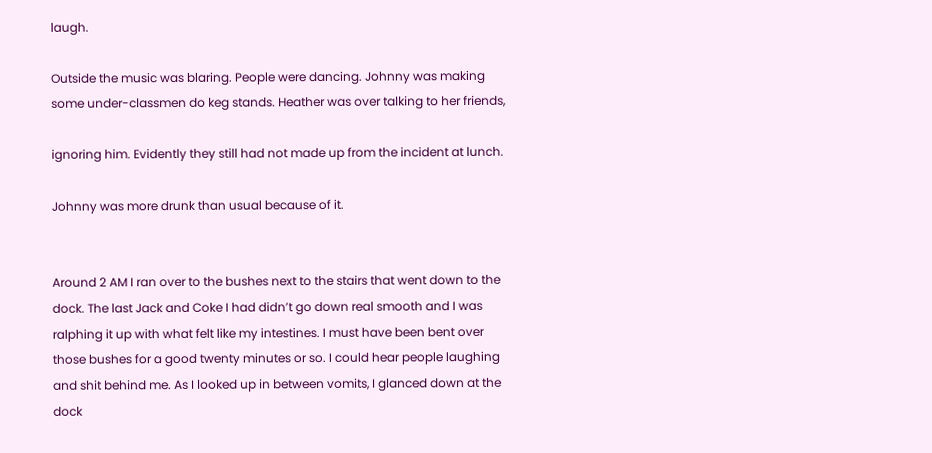laugh.

Outside the music was blaring. People were dancing. Johnny was making some under-classmen do keg stands. Heather was over talking to her friends,

ignoring him. Evidently they still had not made up from the incident at lunch.

Johnny was more drunk than usual because of it.


Around 2 AM I ran over to the bushes next to the stairs that went down to the dock. The last Jack and Coke I had didn’t go down real smooth and I was ralphing it up with what felt like my intestines. I must have been bent over those bushes for a good twenty minutes or so. I could hear people laughing and shit behind me. As I looked up in between vomits, I glanced down at the dock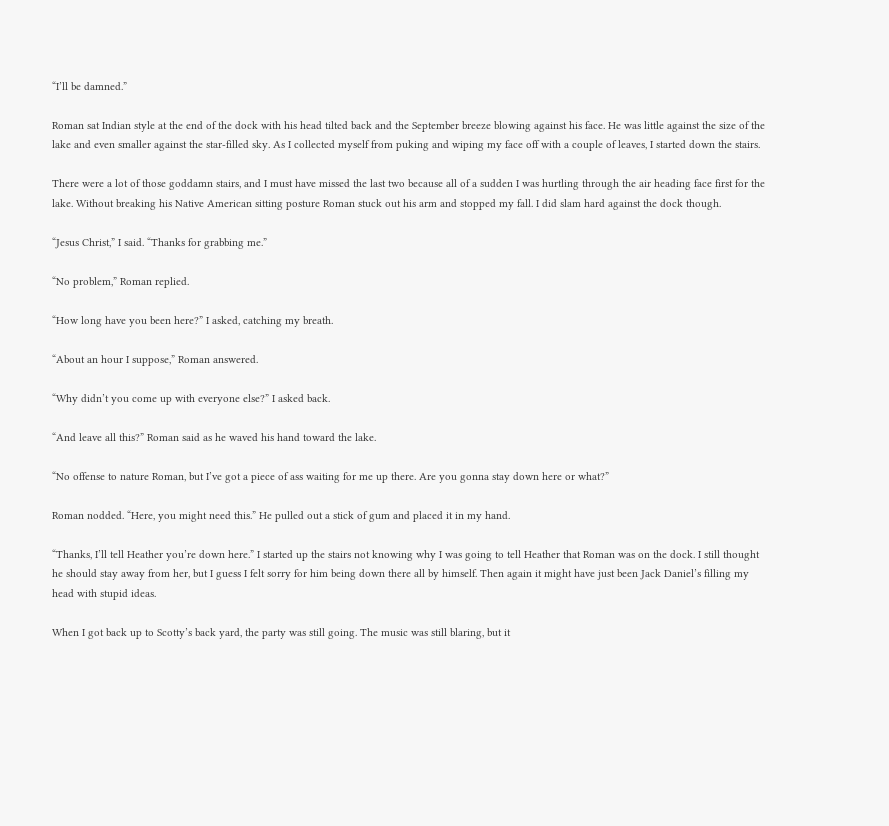“I’ll be damned.”

Roman sat Indian style at the end of the dock with his head tilted back and the September breeze blowing against his face. He was little against the size of the lake and even smaller against the star-filled sky. As I collected myself from puking and wiping my face off with a couple of leaves, I started down the stairs.

There were a lot of those goddamn stairs, and I must have missed the last two because all of a sudden I was hurtling through the air heading face first for the lake. Without breaking his Native American sitting posture Roman stuck out his arm and stopped my fall. I did slam hard against the dock though.

“Jesus Christ,” I said. “Thanks for grabbing me.”

“No problem,” Roman replied.

“How long have you been here?” I asked, catching my breath.

“About an hour I suppose,” Roman answered.

“Why didn’t you come up with everyone else?” I asked back.

“And leave all this?” Roman said as he waved his hand toward the lake.

“No offense to nature Roman, but I’ve got a piece of ass waiting for me up there. Are you gonna stay down here or what?”

Roman nodded. “Here, you might need this.” He pulled out a stick of gum and placed it in my hand.

“Thanks, I’ll tell Heather you’re down here.” I started up the stairs not knowing why I was going to tell Heather that Roman was on the dock. I still thought he should stay away from her, but I guess I felt sorry for him being down there all by himself. Then again it might have just been Jack Daniel’s filling my head with stupid ideas.

When I got back up to Scotty’s back yard, the party was still going. The music was still blaring, but it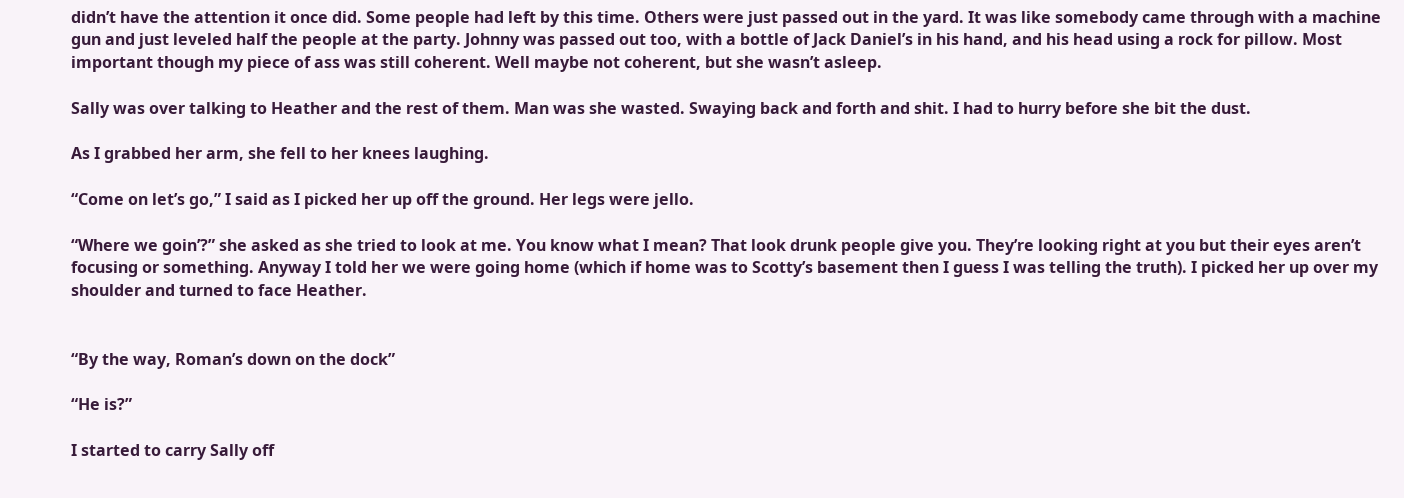didn’t have the attention it once did. Some people had left by this time. Others were just passed out in the yard. It was like somebody came through with a machine gun and just leveled half the people at the party. Johnny was passed out too, with a bottle of Jack Daniel’s in his hand, and his head using a rock for pillow. Most important though my piece of ass was still coherent. Well maybe not coherent, but she wasn’t asleep.

Sally was over talking to Heather and the rest of them. Man was she wasted. Swaying back and forth and shit. I had to hurry before she bit the dust.

As I grabbed her arm, she fell to her knees laughing.

“Come on let’s go,” I said as I picked her up off the ground. Her legs were jello.

“Where we goin’?” she asked as she tried to look at me. You know what I mean? That look drunk people give you. They’re looking right at you but their eyes aren’t focusing or something. Anyway I told her we were going home (which if home was to Scotty’s basement then I guess I was telling the truth). I picked her up over my shoulder and turned to face Heather.


“By the way, Roman’s down on the dock”

“He is?”

I started to carry Sally off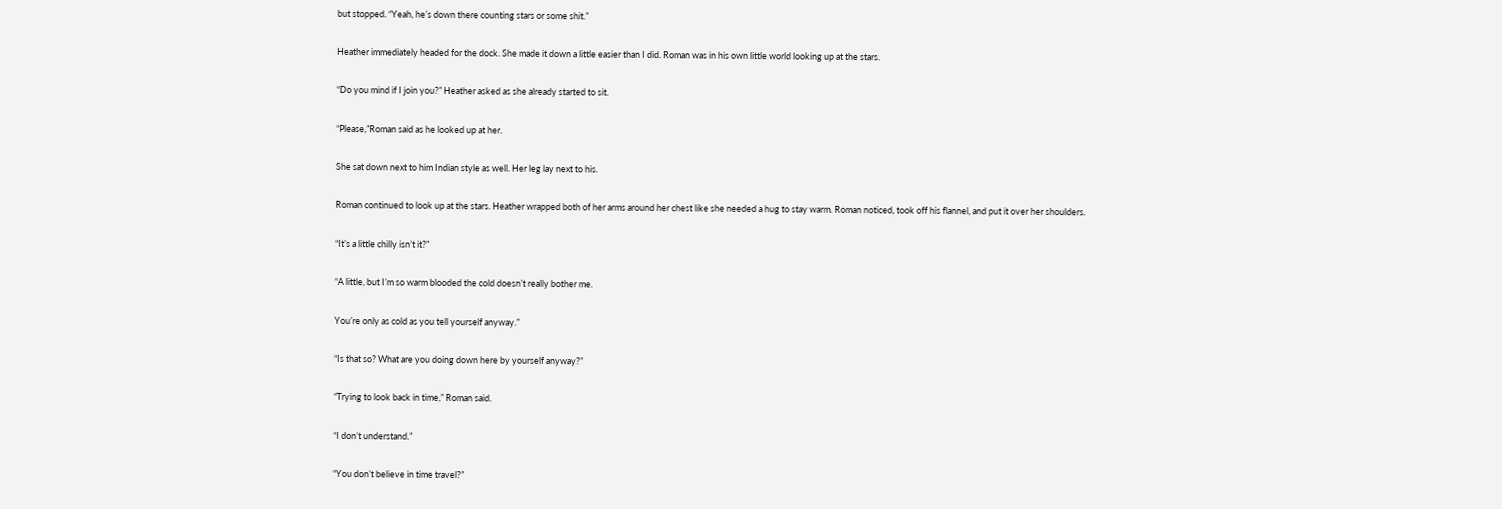but stopped. “Yeah, he’s down there counting stars or some shit.”

Heather immediately headed for the dock. She made it down a little easier than I did. Roman was in his own little world looking up at the stars.

“Do you mind if I join you?” Heather asked as she already started to sit.

“Please,”Roman said as he looked up at her.

She sat down next to him Indian style as well. Her leg lay next to his.

Roman continued to look up at the stars. Heather wrapped both of her arms around her chest like she needed a hug to stay warm. Roman noticed, took off his flannel, and put it over her shoulders.

“It’s a little chilly isn’t it?”

“A little, but I’m so warm blooded the cold doesn’t really bother me.

You’re only as cold as you tell yourself anyway.”

“Is that so? What are you doing down here by yourself anyway?”

“Trying to look back in time,” Roman said.

“I don’t understand.”

“You don’t believe in time travel?”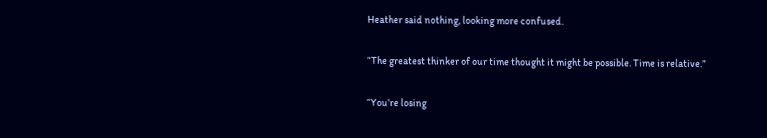Heather said nothing, looking more confused.

“The greatest thinker of our time thought it might be possible. Time is relative.”

“You’re losing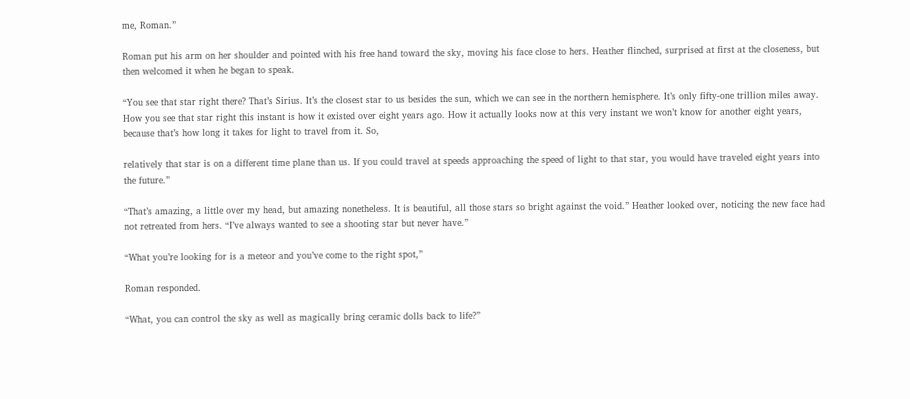me, Roman.”

Roman put his arm on her shoulder and pointed with his free hand toward the sky, moving his face close to hers. Heather flinched, surprised at first at the closeness, but then welcomed it when he began to speak.

“You see that star right there? That’s Sirius. It’s the closest star to us besides the sun, which we can see in the northern hemisphere. It’s only fifty-one trillion miles away. How you see that star right this instant is how it existed over eight years ago. How it actually looks now at this very instant we won’t know for another eight years, because that’s how long it takes for light to travel from it. So,

relatively that star is on a different time plane than us. If you could travel at speeds approaching the speed of light to that star, you would have traveled eight years into the future.”

“That’s amazing, a little over my head, but amazing nonetheless. It is beautiful, all those stars so bright against the void.” Heather looked over, noticing the new face had not retreated from hers. “I’ve always wanted to see a shooting star but never have.”

“What you’re looking for is a meteor and you’ve come to the right spot,”

Roman responded.

“What, you can control the sky as well as magically bring ceramic dolls back to life?”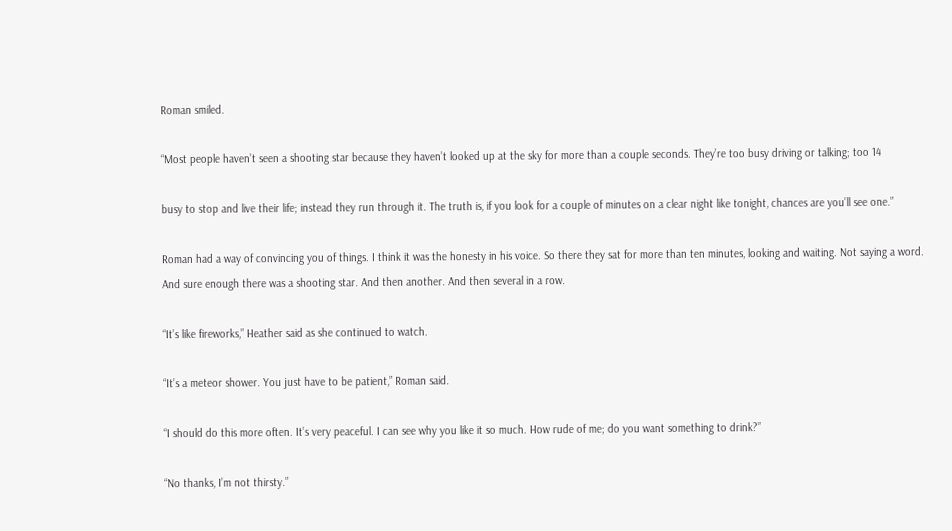Roman smiled.

“Most people haven’t seen a shooting star because they haven’t looked up at the sky for more than a couple seconds. They’re too busy driving or talking; too 14

busy to stop and live their life; instead they run through it. The truth is, if you look for a couple of minutes on a clear night like tonight, chances are you’ll see one.”

Roman had a way of convincing you of things. I think it was the honesty in his voice. So there they sat for more than ten minutes, looking and waiting. Not saying a word. And sure enough there was a shooting star. And then another. And then several in a row.

“It’s like fireworks,” Heather said as she continued to watch.

“It’s a meteor shower. You just have to be patient,” Roman said.

“I should do this more often. It’s very peaceful. I can see why you like it so much. How rude of me; do you want something to drink?”

“No thanks, I’m not thirsty.”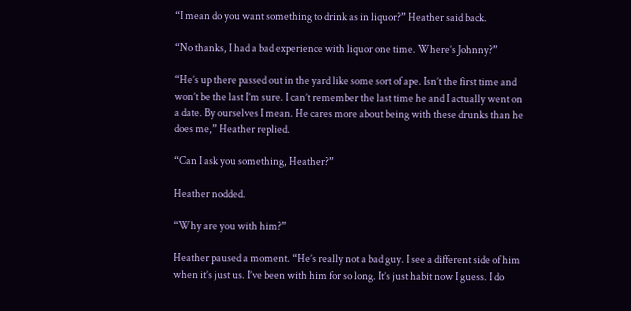“I mean do you want something to drink as in liquor?” Heather said back.

“No thanks, I had a bad experience with liquor one time. Where’s Johnny?”

“He’s up there passed out in the yard like some sort of ape. Isn’t the first time and won’t be the last I’m sure. I can’t remember the last time he and I actually went on a date. By ourselves I mean. He cares more about being with these drunks than he does me,” Heather replied.

“Can I ask you something, Heather?”

Heather nodded.

“Why are you with him?”

Heather paused a moment. “He’s really not a bad guy. I see a different side of him when it’s just us. I’ve been with him for so long. It’s just habit now I guess. I do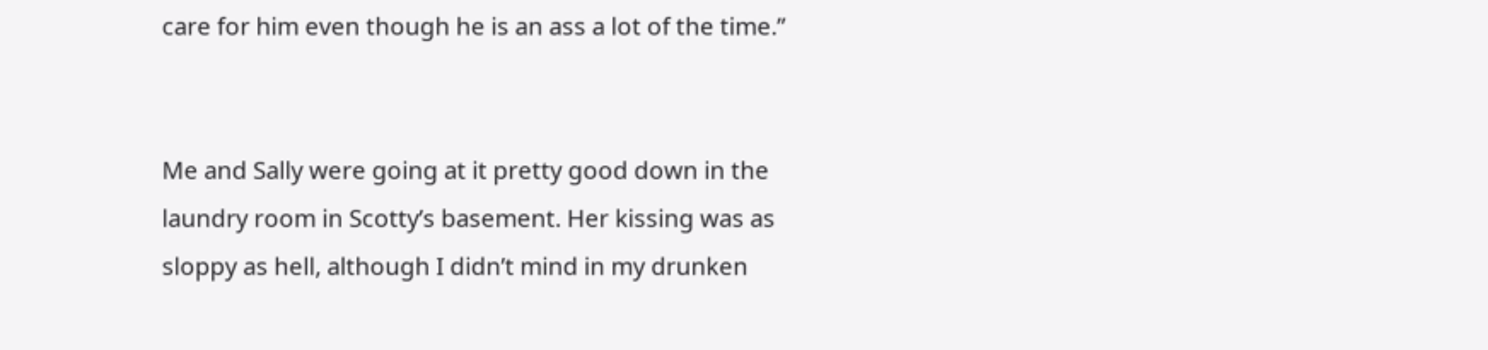care for him even though he is an ass a lot of the time.”


Me and Sally were going at it pretty good down in the laundry room in Scotty’s basement. Her kissing was as sloppy as hell, although I didn’t mind in my drunken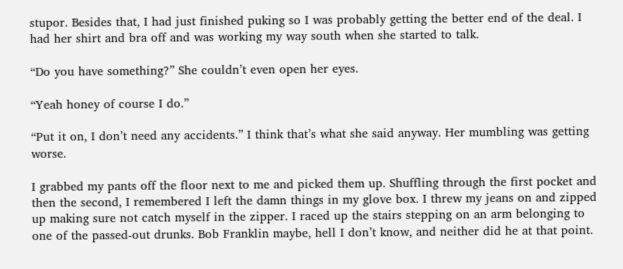stupor. Besides that, I had just finished puking so I was probably getting the better end of the deal. I had her shirt and bra off and was working my way south when she started to talk.

“Do you have something?” She couldn’t even open her eyes.

“Yeah honey of course I do.”

“Put it on, I don’t need any accidents.” I think that’s what she said anyway. Her mumbling was getting worse.

I grabbed my pants off the floor next to me and picked them up. Shuffling through the first pocket and then the second, I remembered I left the damn things in my glove box. I threw my jeans on and zipped up making sure not catch myself in the zipper. I raced up the stairs stepping on an arm belonging to one of the passed-out drunks. Bob Franklin maybe, hell I don’t know, and neither did he at that point.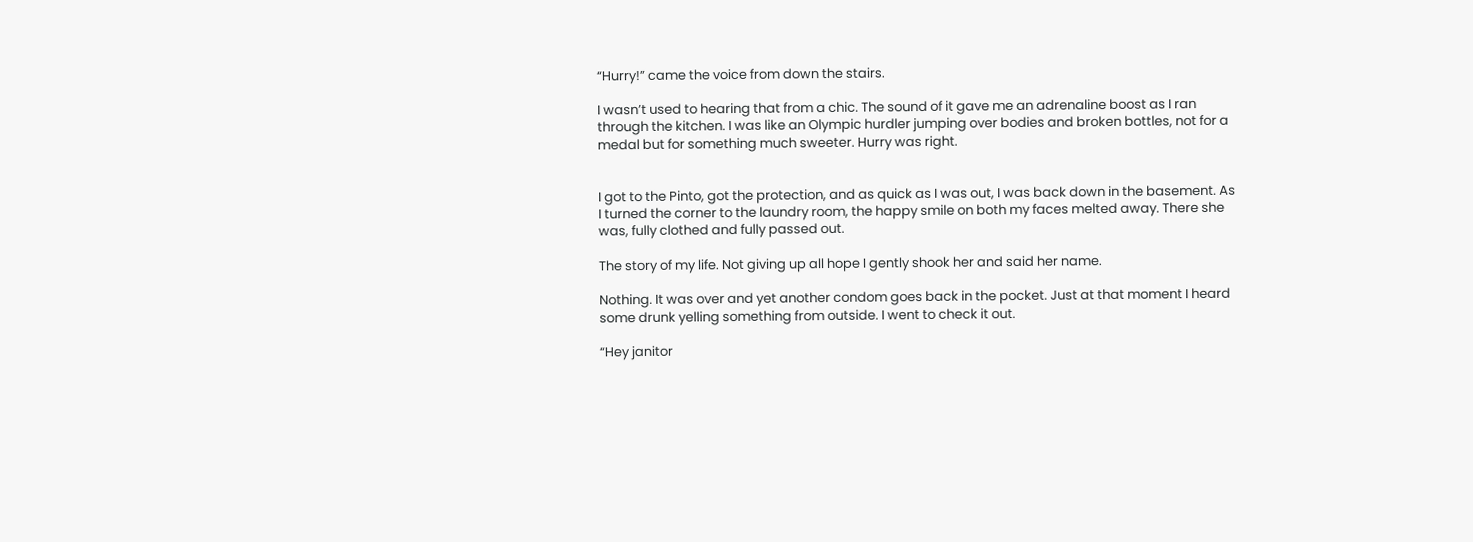“Hurry!” came the voice from down the stairs.

I wasn’t used to hearing that from a chic. The sound of it gave me an adrenaline boost as I ran through the kitchen. I was like an Olympic hurdler jumping over bodies and broken bottles, not for a medal but for something much sweeter. Hurry was right.


I got to the Pinto, got the protection, and as quick as I was out, I was back down in the basement. As I turned the corner to the laundry room, the happy smile on both my faces melted away. There she was, fully clothed and fully passed out.

The story of my life. Not giving up all hope I gently shook her and said her name.

Nothing. It was over and yet another condom goes back in the pocket. Just at that moment I heard some drunk yelling something from outside. I went to check it out.

“Hey janitor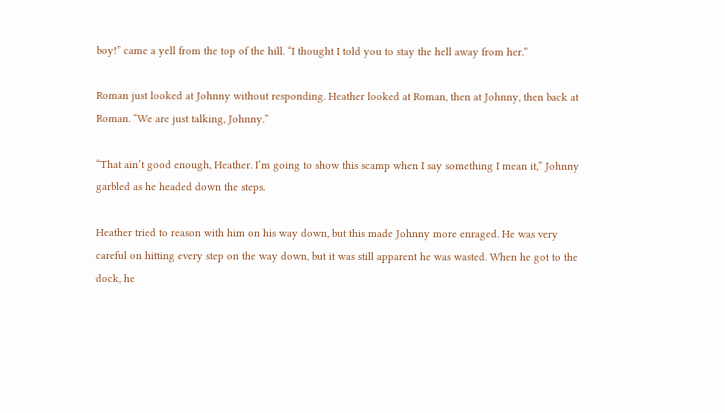boy!” came a yell from the top of the hill. “I thought I told you to stay the hell away from her.”

Roman just looked at Johnny without responding. Heather looked at Roman, then at Johnny, then back at Roman. “We are just talking, Johnny.”

“That ain’t good enough, Heather. I’m going to show this scamp when I say something I mean it,” Johnny garbled as he headed down the steps.

Heather tried to reason with him on his way down, but this made Johnny more enraged. He was very careful on hitting every step on the way down, but it was still apparent he was wasted. When he got to the dock, he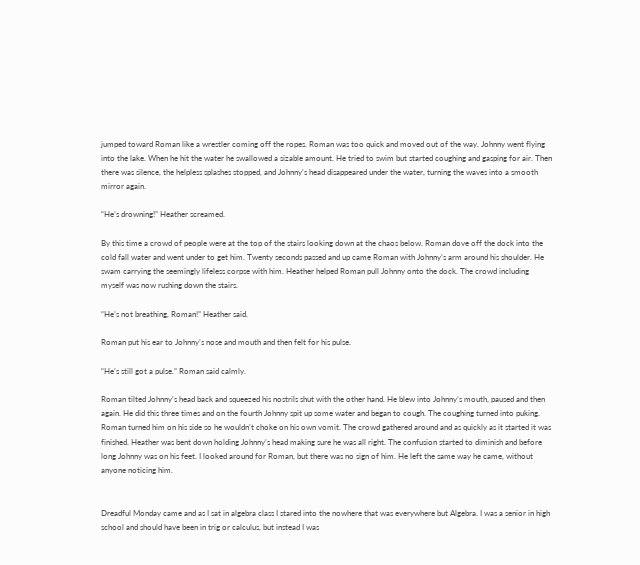jumped toward Roman like a wrestler coming off the ropes. Roman was too quick and moved out of the way. Johnny went flying into the lake. When he hit the water he swallowed a sizable amount. He tried to swim but started coughing and gasping for air. Then there was silence, the helpless splashes stopped, and Johnny’s head disappeared under the water, turning the waves into a smooth mirror again.

“He’s drowning!” Heather screamed.

By this time a crowd of people were at the top of the stairs looking down at the chaos below. Roman dove off the dock into the cold fall water and went under to get him. Twenty seconds passed and up came Roman with Johnny’s arm around his shoulder. He swam carrying the seemingly lifeless corpse with him. Heather helped Roman pull Johnny onto the dock. The crowd including myself was now rushing down the stairs.

“He’s not breathing, Roman!” Heather said.

Roman put his ear to Johnny’s nose and mouth and then felt for his pulse.

“He’s still got a pulse.” Roman said calmly.

Roman tilted Johnny’s head back and squeezed his nostrils shut with the other hand. He blew into Johnny’s mouth, paused and then again. He did this three times and on the fourth Johnny spit up some water and began to cough. The coughing turned into puking. Roman turned him on his side so he wouldn’t choke on his own vomit. The crowd gathered around and as quickly as it started it was finished. Heather was bent down holding Johnny’s head making sure he was all right. The confusion started to diminish and before long Johnny was on his feet. I looked around for Roman, but there was no sign of him. He left the same way he came, without anyone noticing him.


Dreadful Monday came and as I sat in algebra class I stared into the nowhere that was everywhere but Algebra. I was a senior in high school and should have been in trig or calculus, but instead I was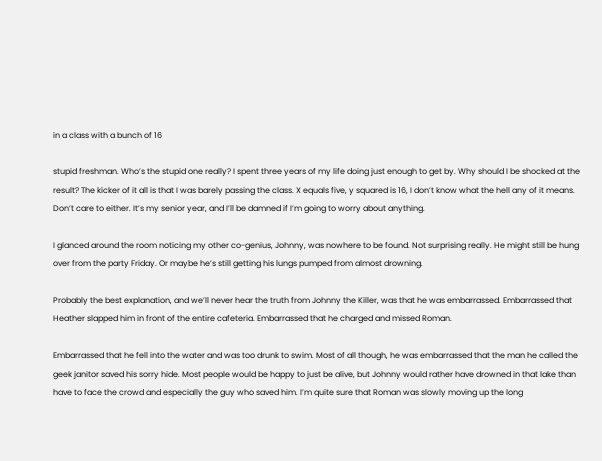in a class with a bunch of 16

stupid freshman. Who’s the stupid one really? I spent three years of my life doing just enough to get by. Why should I be shocked at the result? The kicker of it all is that I was barely passing the class. X equals five, y squared is 16, I don’t know what the hell any of it means. Don’t care to either. It’s my senior year, and I’ll be damned if I’m going to worry about anything.

I glanced around the room noticing my other co-genius, Johnny, was nowhere to be found. Not surprising really. He might still be hung over from the party Friday. Or maybe he’s still getting his lungs pumped from almost drowning.

Probably the best explanation, and we’ll never hear the truth from Johnny the Killer, was that he was embarrassed. Embarrassed that Heather slapped him in front of the entire cafeteria. Embarrassed that he charged and missed Roman.

Embarrassed that he fell into the water and was too drunk to swim. Most of all though, he was embarrassed that the man he called the geek janitor saved his sorry hide. Most people would be happy to just be alive, but Johnny would rather have drowned in that lake than have to face the crowd and especially the guy who saved him. I’m quite sure that Roman was slowly moving up the long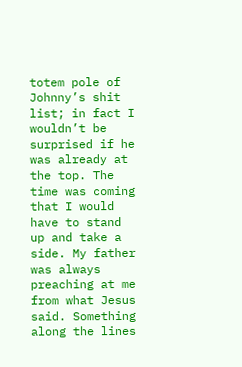totem pole of Johnny’s shit list; in fact I wouldn’t be surprised if he was already at the top. The time was coming that I would have to stand up and take a side. My father was always preaching at me from what Jesus said. Something along the lines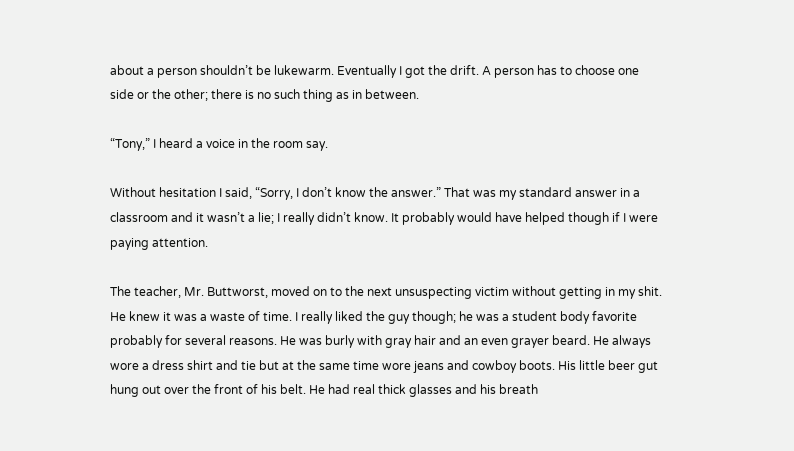about a person shouldn’t be lukewarm. Eventually I got the drift. A person has to choose one side or the other; there is no such thing as in between.

“Tony,” I heard a voice in the room say.

Without hesitation I said, “Sorry, I don’t know the answer.” That was my standard answer in a classroom and it wasn’t a lie; I really didn’t know. It probably would have helped though if I were paying attention.

The teacher, Mr. Buttworst, moved on to the next unsuspecting victim without getting in my shit. He knew it was a waste of time. I really liked the guy though; he was a student body favorite probably for several reasons. He was burly with gray hair and an even grayer beard. He always wore a dress shirt and tie but at the same time wore jeans and cowboy boots. His little beer gut hung out over the front of his belt. He had real thick glasses and his breath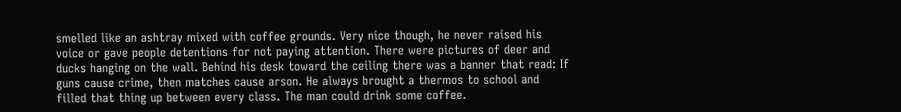smelled like an ashtray mixed with coffee grounds. Very nice though, he never raised his voice or gave people detentions for not paying attention. There were pictures of deer and ducks hanging on the wall. Behind his desk toward the ceiling there was a banner that read: If guns cause crime, then matches cause arson. He always brought a thermos to school and filled that thing up between every class. The man could drink some coffee.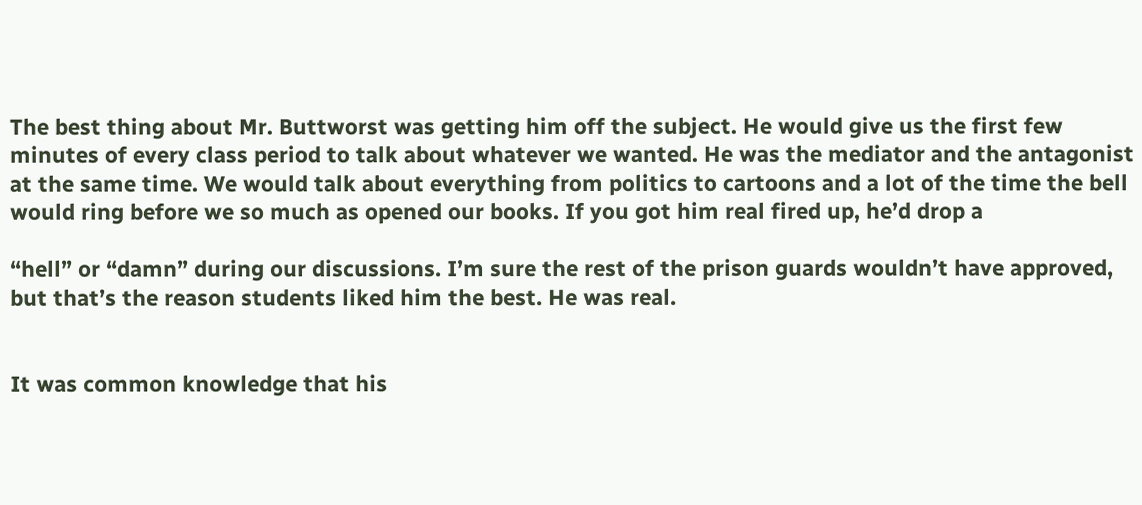The best thing about Mr. Buttworst was getting him off the subject. He would give us the first few minutes of every class period to talk about whatever we wanted. He was the mediator and the antagonist at the same time. We would talk about everything from politics to cartoons and a lot of the time the bell would ring before we so much as opened our books. If you got him real fired up, he’d drop a

“hell” or “damn” during our discussions. I’m sure the rest of the prison guards wouldn’t have approved, but that’s the reason students liked him the best. He was real.


It was common knowledge that his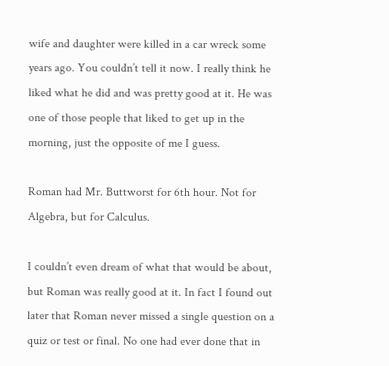wife and daughter were killed in a car wreck some years ago. You couldn’t tell it now. I really think he liked what he did and was pretty good at it. He was one of those people that liked to get up in the morning, just the opposite of me I guess.

Roman had Mr. Buttworst for 6th hour. Not for Algebra, but for Calculus.

I couldn’t even dream of what that would be about, but Roman was really good at it. In fact I found out later that Roman never missed a single question on a quiz or test or final. No one had ever done that in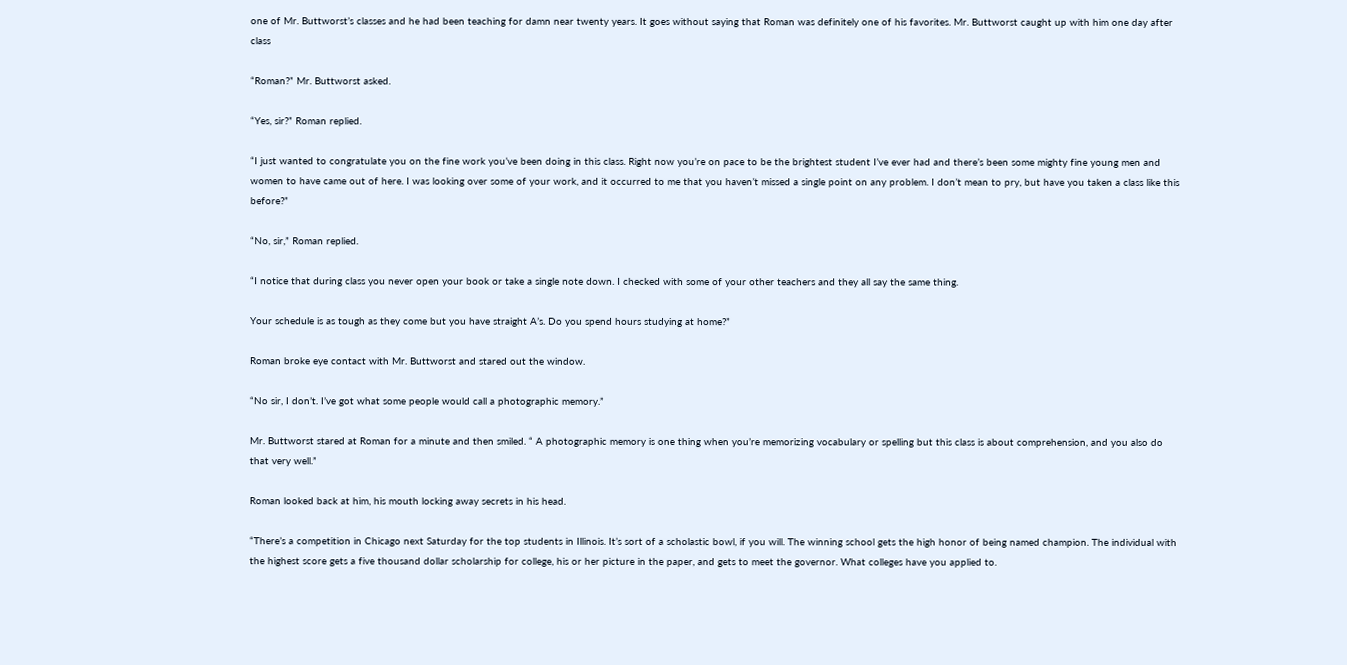one of Mr. Buttworst’s classes and he had been teaching for damn near twenty years. It goes without saying that Roman was definitely one of his favorites. Mr. Buttworst caught up with him one day after class

“Roman?” Mr. Buttworst asked.

“Yes, sir?” Roman replied.

“I just wanted to congratulate you on the fine work you’ve been doing in this class. Right now you’re on pace to be the brightest student I’ve ever had and there’s been some mighty fine young men and women to have came out of here. I was looking over some of your work, and it occurred to me that you haven’t missed a single point on any problem. I don’t mean to pry, but have you taken a class like this before?”

“No, sir,” Roman replied.

“I notice that during class you never open your book or take a single note down. I checked with some of your other teachers and they all say the same thing.

Your schedule is as tough as they come but you have straight A’s. Do you spend hours studying at home?”

Roman broke eye contact with Mr. Buttworst and stared out the window.

“No sir, I don’t. I’ve got what some people would call a photographic memory.”

Mr. Buttworst stared at Roman for a minute and then smiled. “ A photographic memory is one thing when you’re memorizing vocabulary or spelling but this class is about comprehension, and you also do that very well.”

Roman looked back at him, his mouth locking away secrets in his head.

“There’s a competition in Chicago next Saturday for the top students in Illinois. It’s sort of a scholastic bowl, if you will. The winning school gets the high honor of being named champion. The individual with the highest score gets a five thousand dollar scholarship for college, his or her picture in the paper, and gets to meet the governor. What colleges have you applied to.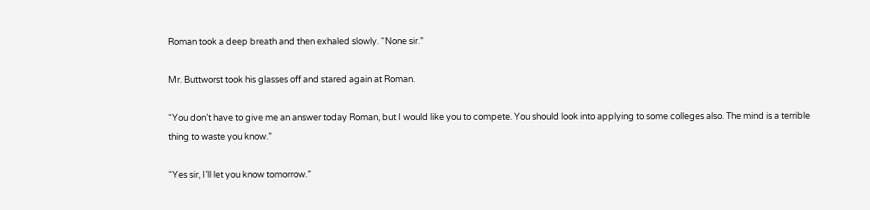Roman took a deep breath and then exhaled slowly. “None sir.”

Mr. Buttworst took his glasses off and stared again at Roman.

“You don’t have to give me an answer today Roman, but I would like you to compete. You should look into applying to some colleges also. The mind is a terrible thing to waste you know.”

“Yes sir, I’ll let you know tomorrow.”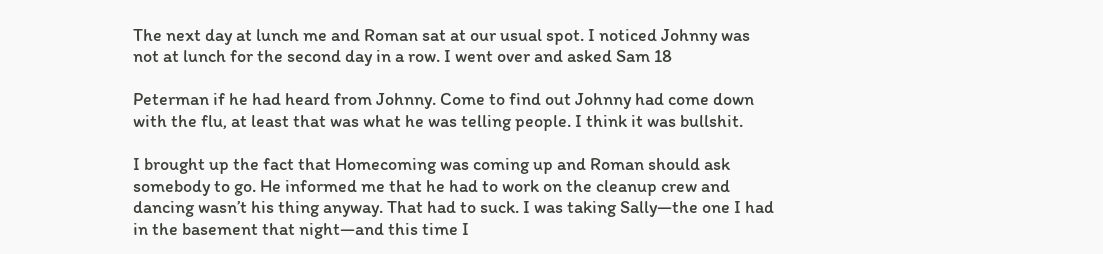The next day at lunch me and Roman sat at our usual spot. I noticed Johnny was not at lunch for the second day in a row. I went over and asked Sam 18

Peterman if he had heard from Johnny. Come to find out Johnny had come down with the flu, at least that was what he was telling people. I think it was bullshit.

I brought up the fact that Homecoming was coming up and Roman should ask somebody to go. He informed me that he had to work on the cleanup crew and dancing wasn’t his thing anyway. That had to suck. I was taking Sally—the one I had in the basement that night—and this time I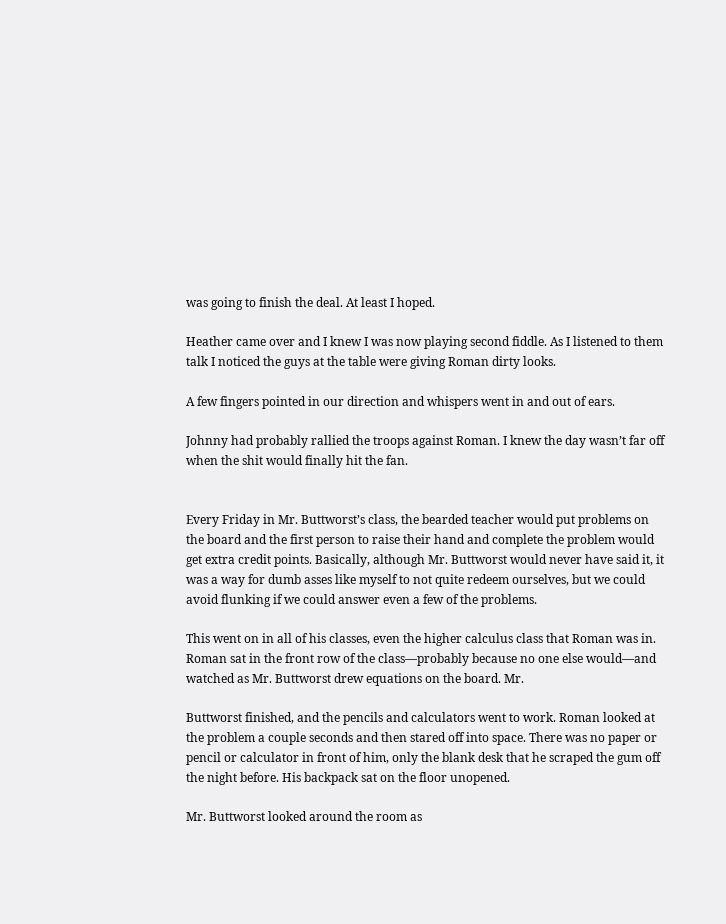was going to finish the deal. At least I hoped.

Heather came over and I knew I was now playing second fiddle. As I listened to them talk I noticed the guys at the table were giving Roman dirty looks.

A few fingers pointed in our direction and whispers went in and out of ears.

Johnny had probably rallied the troops against Roman. I knew the day wasn’t far off when the shit would finally hit the fan.


Every Friday in Mr. Buttworst’s class, the bearded teacher would put problems on the board and the first person to raise their hand and complete the problem would get extra credit points. Basically, although Mr. Buttworst would never have said it, it was a way for dumb asses like myself to not quite redeem ourselves, but we could avoid flunking if we could answer even a few of the problems.

This went on in all of his classes, even the higher calculus class that Roman was in. Roman sat in the front row of the class—probably because no one else would—and watched as Mr. Buttworst drew equations on the board. Mr.

Buttworst finished, and the pencils and calculators went to work. Roman looked at the problem a couple seconds and then stared off into space. There was no paper or pencil or calculator in front of him, only the blank desk that he scraped the gum off the night before. His backpack sat on the floor unopened.

Mr. Buttworst looked around the room as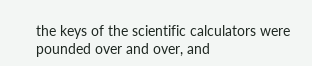the keys of the scientific calculators were pounded over and over, and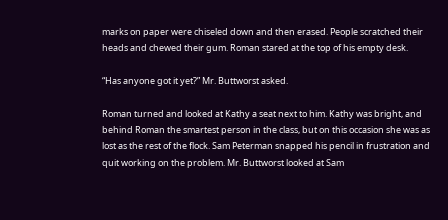marks on paper were chiseled down and then erased. People scratched their heads and chewed their gum. Roman stared at the top of his empty desk.

“Has anyone got it yet?” Mr. Buttworst asked.

Roman turned and looked at Kathy a seat next to him. Kathy was bright, and behind Roman the smartest person in the class, but on this occasion she was as lost as the rest of the flock. Sam Peterman snapped his pencil in frustration and quit working on the problem. Mr. Buttworst looked at Sam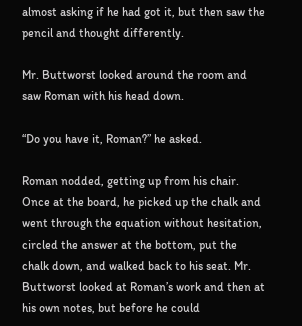almost asking if he had got it, but then saw the pencil and thought differently.

Mr. Buttworst looked around the room and saw Roman with his head down.

“Do you have it, Roman?” he asked.

Roman nodded, getting up from his chair. Once at the board, he picked up the chalk and went through the equation without hesitation, circled the answer at the bottom, put the chalk down, and walked back to his seat. Mr. Buttworst looked at Roman’s work and then at his own notes, but before he could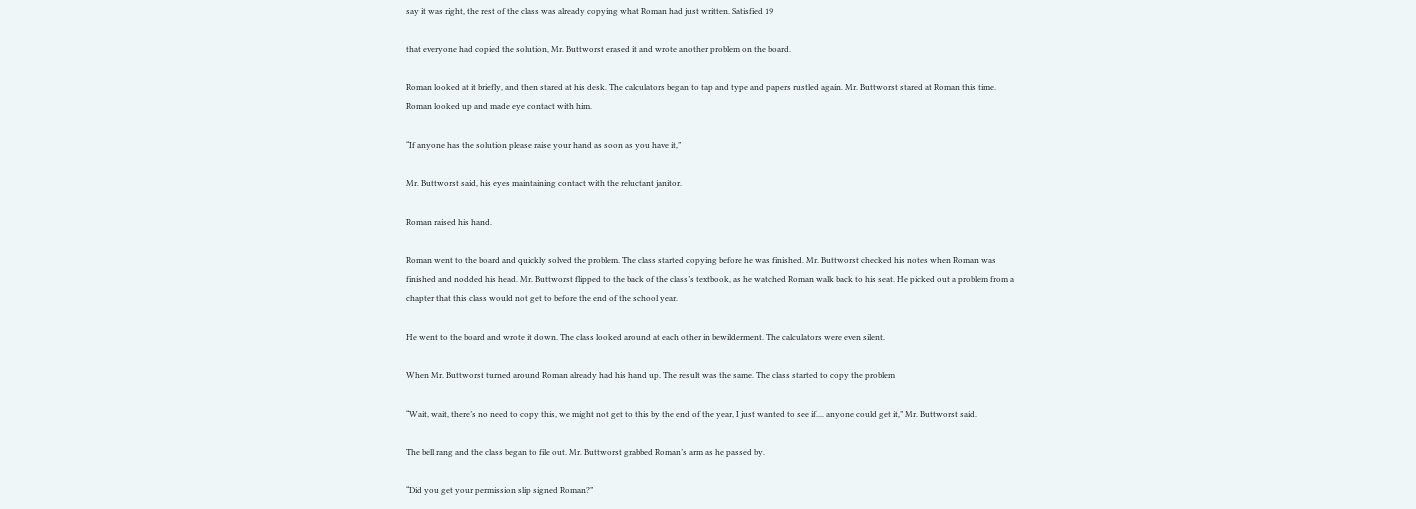say it was right, the rest of the class was already copying what Roman had just written. Satisfied 19

that everyone had copied the solution, Mr. Buttworst erased it and wrote another problem on the board.

Roman looked at it briefly, and then stared at his desk. The calculators began to tap and type and papers rustled again. Mr. Buttworst stared at Roman this time. Roman looked up and made eye contact with him.

“If anyone has the solution please raise your hand as soon as you have it,”

Mr. Buttworst said, his eyes maintaining contact with the reluctant janitor.

Roman raised his hand.

Roman went to the board and quickly solved the problem. The class started copying before he was finished. Mr. Buttworst checked his notes when Roman was finished and nodded his head. Mr. Buttworst flipped to the back of the class’s textbook, as he watched Roman walk back to his seat. He picked out a problem from a chapter that this class would not get to before the end of the school year.

He went to the board and wrote it down. The class looked around at each other in bewilderment. The calculators were even silent.

When Mr. Buttworst turned around Roman already had his hand up. The result was the same. The class started to copy the problem

“Wait, wait, there’s no need to copy this, we might not get to this by the end of the year, I just wanted to see if.... anyone could get it,” Mr. Buttworst said.

The bell rang and the class began to file out. Mr. Buttworst grabbed Roman’s arm as he passed by.

“Did you get your permission slip signed Roman?”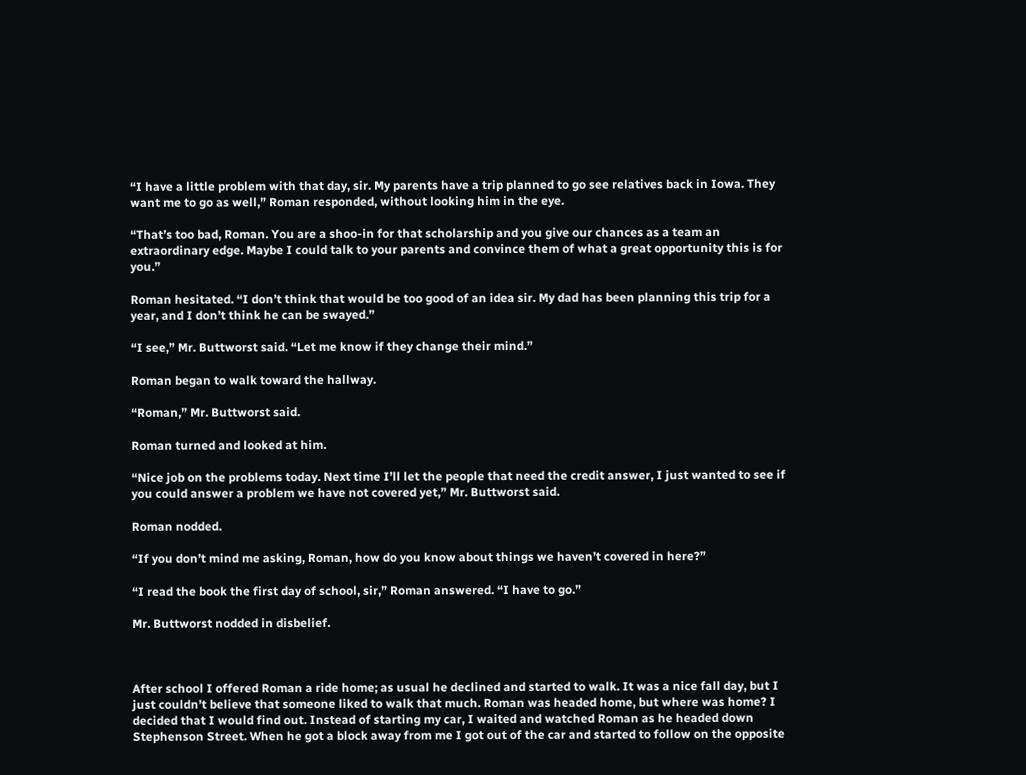“I have a little problem with that day, sir. My parents have a trip planned to go see relatives back in Iowa. They want me to go as well,” Roman responded, without looking him in the eye.

“That’s too bad, Roman. You are a shoo-in for that scholarship and you give our chances as a team an extraordinary edge. Maybe I could talk to your parents and convince them of what a great opportunity this is for you.”

Roman hesitated. “I don’t think that would be too good of an idea sir. My dad has been planning this trip for a year, and I don’t think he can be swayed.”

“I see,” Mr. Buttworst said. “Let me know if they change their mind.”

Roman began to walk toward the hallway.

“Roman,” Mr. Buttworst said.

Roman turned and looked at him.

“Nice job on the problems today. Next time I’ll let the people that need the credit answer, I just wanted to see if you could answer a problem we have not covered yet,” Mr. Buttworst said.

Roman nodded.

“If you don’t mind me asking, Roman, how do you know about things we haven’t covered in here?”

“I read the book the first day of school, sir,” Roman answered. “I have to go.”

Mr. Buttworst nodded in disbelief.



After school I offered Roman a ride home; as usual he declined and started to walk. It was a nice fall day, but I just couldn’t believe that someone liked to walk that much. Roman was headed home, but where was home? I decided that I would find out. Instead of starting my car, I waited and watched Roman as he headed down Stephenson Street. When he got a block away from me I got out of the car and started to follow on the opposite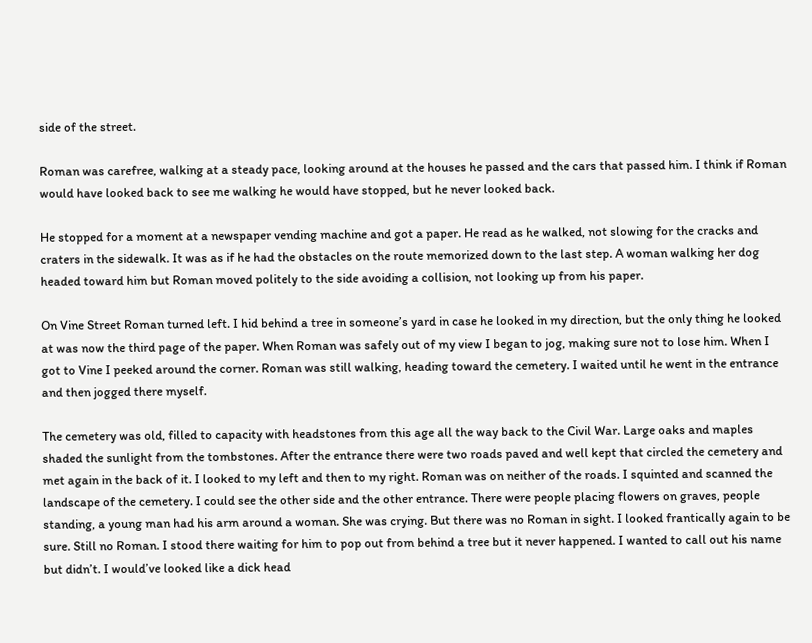side of the street.

Roman was carefree, walking at a steady pace, looking around at the houses he passed and the cars that passed him. I think if Roman would have looked back to see me walking he would have stopped, but he never looked back.

He stopped for a moment at a newspaper vending machine and got a paper. He read as he walked, not slowing for the cracks and craters in the sidewalk. It was as if he had the obstacles on the route memorized down to the last step. A woman walking her dog headed toward him but Roman moved politely to the side avoiding a collision, not looking up from his paper.

On Vine Street Roman turned left. I hid behind a tree in someone’s yard in case he looked in my direction, but the only thing he looked at was now the third page of the paper. When Roman was safely out of my view I began to jog, making sure not to lose him. When I got to Vine I peeked around the corner. Roman was still walking, heading toward the cemetery. I waited until he went in the entrance and then jogged there myself.

The cemetery was old, filled to capacity with headstones from this age all the way back to the Civil War. Large oaks and maples shaded the sunlight from the tombstones. After the entrance there were two roads paved and well kept that circled the cemetery and met again in the back of it. I looked to my left and then to my right. Roman was on neither of the roads. I squinted and scanned the landscape of the cemetery. I could see the other side and the other entrance. There were people placing flowers on graves, people standing, a young man had his arm around a woman. She was crying. But there was no Roman in sight. I looked frantically again to be sure. Still no Roman. I stood there waiting for him to pop out from behind a tree but it never happened. I wanted to call out his name but didn’t. I would’ve looked like a dick head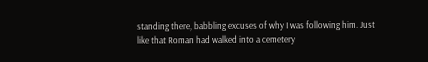standing there, babbling excuses of why I was following him. Just like that Roman had walked into a cemetery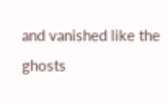and vanished like the ghosts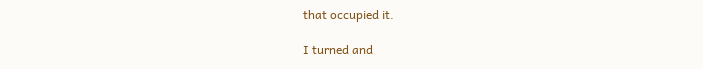that occupied it.

I turned and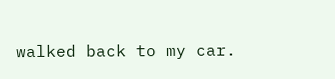walked back to my car.